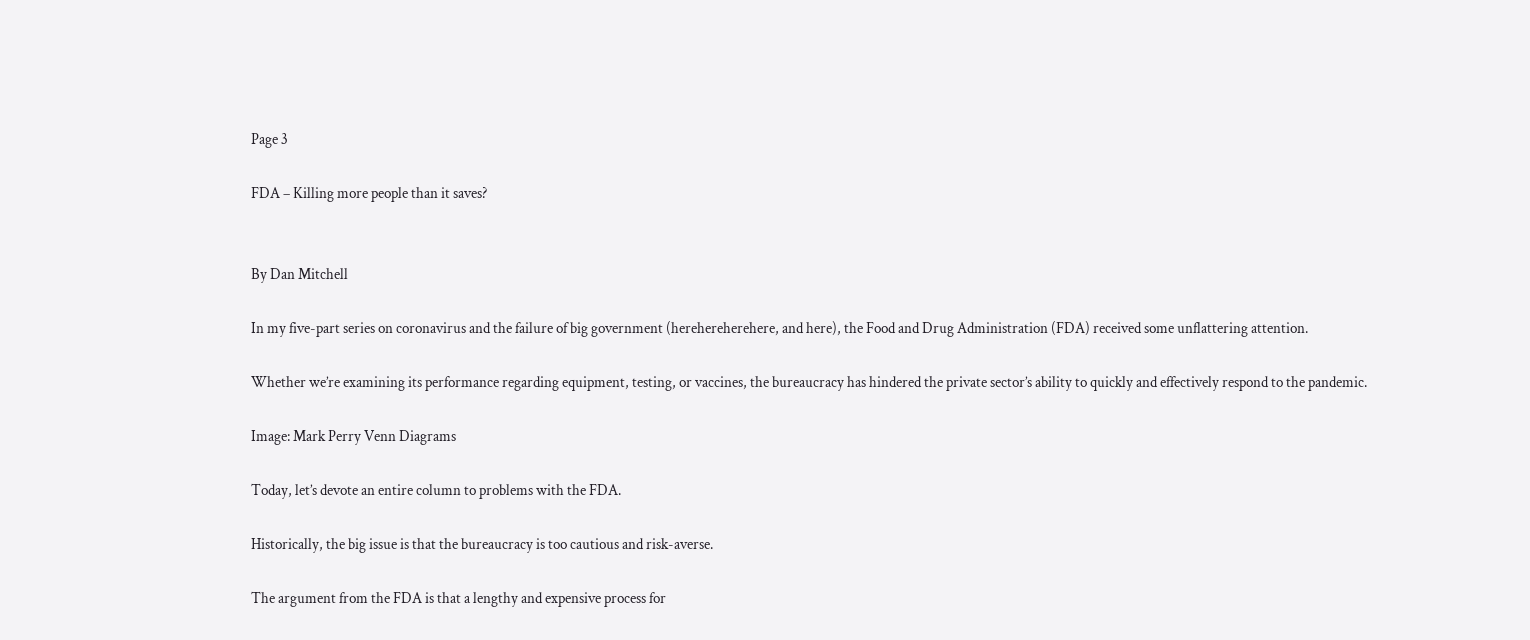Page 3

FDA – Killing more people than it saves?


By Dan Mitchell

In my five-part series on coronavirus and the failure of big government (herehereherehere, and here), the Food and Drug Administration (FDA) received some unflattering attention.

Whether we’re examining its performance regarding equipment, testing, or vaccines, the bureaucracy has hindered the private sector’s ability to quickly and effectively respond to the pandemic.

Image: Mark Perry Venn Diagrams

Today, let’s devote an entire column to problems with the FDA.

Historically, the big issue is that the bureaucracy is too cautious and risk-averse.

The argument from the FDA is that a lengthy and expensive process for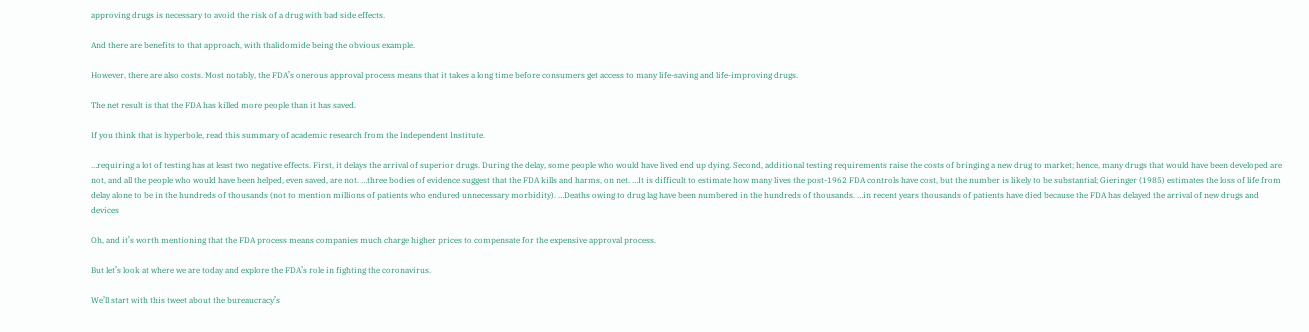approving drugs is necessary to avoid the risk of a drug with bad side effects.

And there are benefits to that approach, with thalidomide being the obvious example.

However, there are also costs. Most notably, the FDA’s onerous approval process means that it takes a long time before consumers get access to many life-saving and life-improving drugs.

The net result is that the FDA has killed more people than it has saved.

If you think that is hyperbole, read this summary of academic research from the Independent Institute.

…requiring a lot of testing has at least two negative effects. First, it delays the arrival of superior drugs. During the delay, some people who would have lived end up dying. Second, additional testing requirements raise the costs of bringing a new drug to market; hence, many drugs that would have been developed are not, and all the people who would have been helped, even saved, are not. …three bodies of evidence suggest that the FDA kills and harms, on net. …It is difficult to estimate how many lives the post-1962 FDA controls have cost, but the number is likely to be substantial; Gieringer (1985) estimates the loss of life from delay alone to be in the hundreds of thousands (not to mention millions of patients who endured unnecessary morbidity). …Deaths owing to drug lag have been numbered in the hundreds of thousands. …in recent years thousands of patients have died because the FDA has delayed the arrival of new drugs and devices

Oh, and it’s worth mentioning that the FDA process means companies much charge higher prices to compensate for the expensive approval process.

But let’s look at where we are today and explore the FDA’s role in fighting the coronavirus.

We’ll start with this tweet about the bureaucracy’s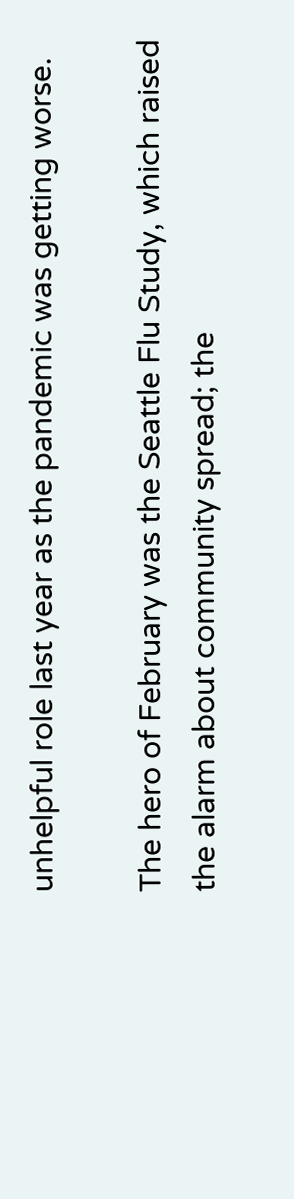unhelpful role last year as the pandemic was getting worse.

The hero of February was the Seattle Flu Study, which raised the alarm about community spread; the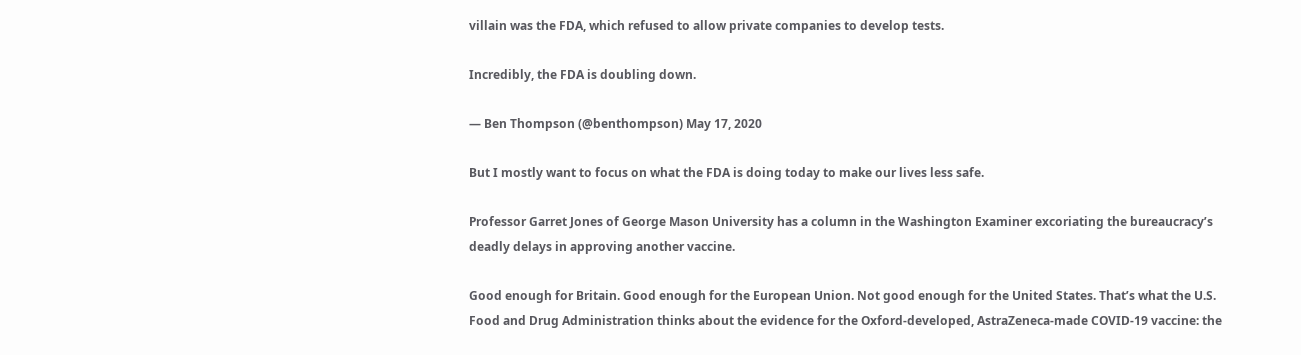villain was the FDA, which refused to allow private companies to develop tests.

Incredibly, the FDA is doubling down.

— Ben Thompson (@benthompson) May 17, 2020

But I mostly want to focus on what the FDA is doing today to make our lives less safe.

Professor Garret Jones of George Mason University has a column in the Washington Examiner excoriating the bureaucracy’s deadly delays in approving another vaccine.

Good enough for Britain. Good enough for the European Union. Not good enough for the United States. That’s what the U.S. Food and Drug Administration thinks about the evidence for the Oxford-developed, AstraZeneca-made COVID-19 vaccine: the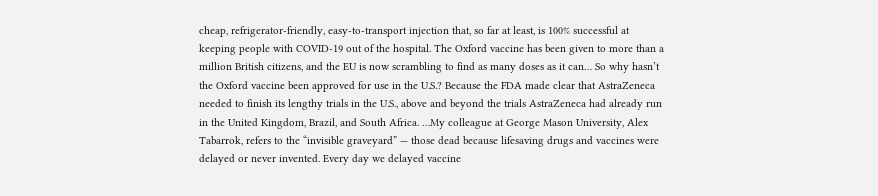cheap, refrigerator-friendly, easy-to-transport injection that, so far at least, is 100% successful at keeping people with COVID-19 out of the hospital. The Oxford vaccine has been given to more than a million British citizens, and the EU is now scrambling to find as many doses as it can… So why hasn’t the Oxford vaccine been approved for use in the U.S.? Because the FDA made clear that AstraZeneca needed to finish its lengthy trials in the U.S., above and beyond the trials AstraZeneca had already run in the United Kingdom, Brazil, and South Africa. …My colleague at George Mason University, Alex Tabarrok, refers to the “invisible graveyard” — those dead because lifesaving drugs and vaccines were delayed or never invented. Every day we delayed vaccine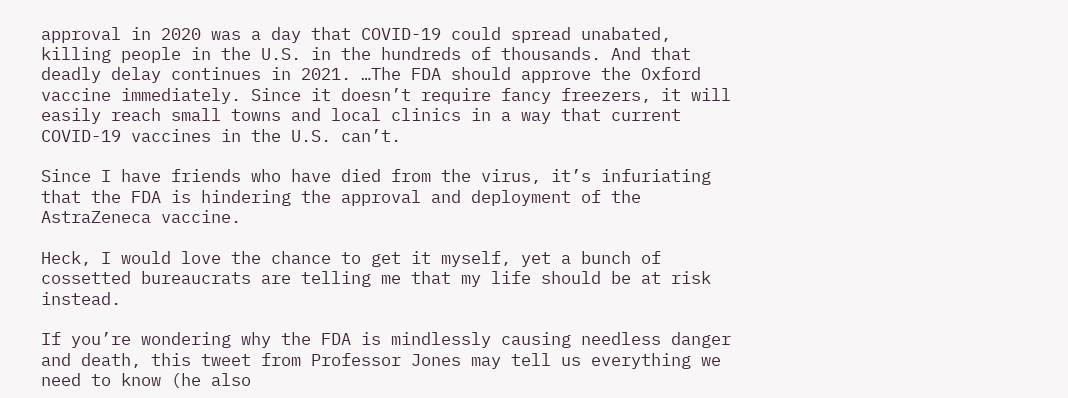approval in 2020 was a day that COVID-19 could spread unabated, killing people in the U.S. in the hundreds of thousands. And that deadly delay continues in 2021. …The FDA should approve the Oxford vaccine immediately. Since it doesn’t require fancy freezers, it will easily reach small towns and local clinics in a way that current COVID-19 vaccines in the U.S. can’t.

Since I have friends who have died from the virus, it’s infuriating that the FDA is hindering the approval and deployment of the AstraZeneca vaccine.

Heck, I would love the chance to get it myself, yet a bunch of cossetted bureaucrats are telling me that my life should be at risk instead.

If you’re wondering why the FDA is mindlessly causing needless danger and death, this tweet from Professor Jones may tell us everything we need to know (he also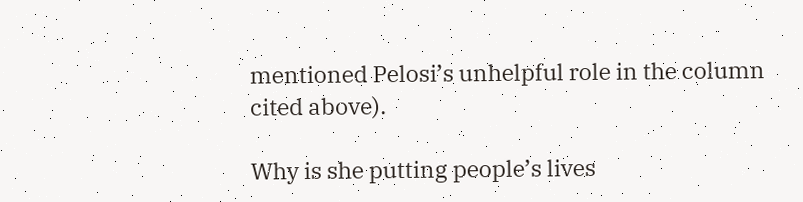mentioned Pelosi’s unhelpful role in the column cited above).

Why is she putting people’s lives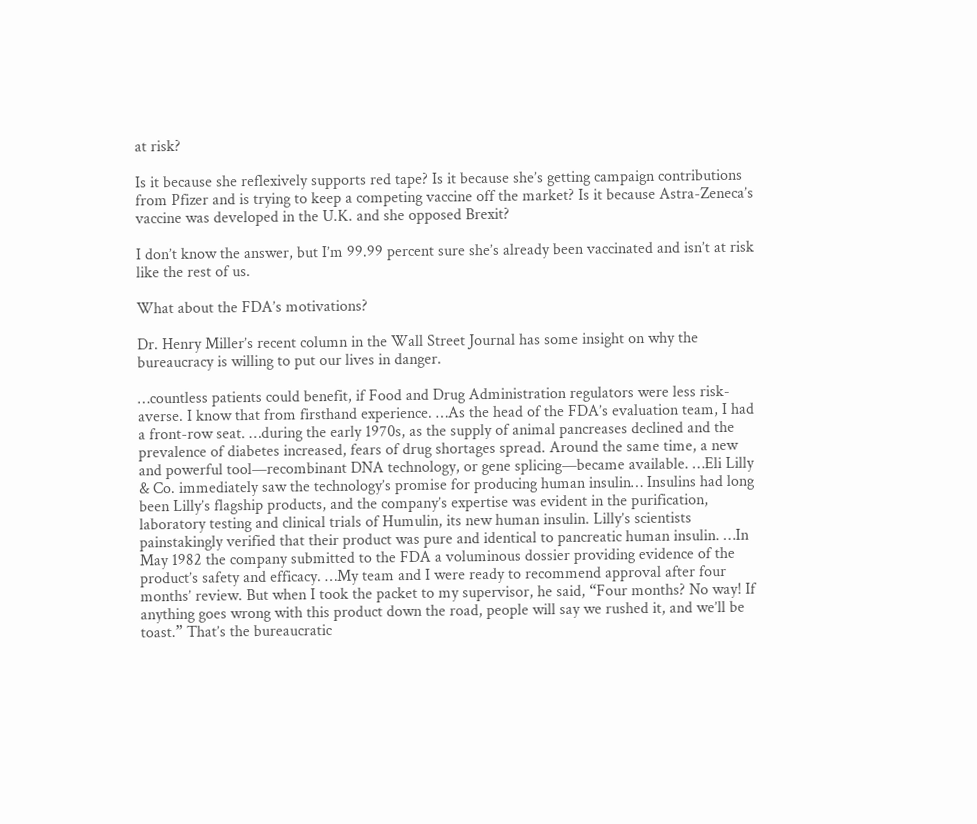at risk?

Is it because she reflexively supports red tape? Is it because she’s getting campaign contributions from Pfizer and is trying to keep a competing vaccine off the market? Is it because Astra-Zeneca’s vaccine was developed in the U.K. and she opposed Brexit?

I don’t know the answer, but I’m 99.99 percent sure she’s already been vaccinated and isn’t at risk like the rest of us.

What about the FDA’s motivations?

Dr. Henry Miller’s recent column in the Wall Street Journal has some insight on why the bureaucracy is willing to put our lives in danger.

…countless patients could benefit, if Food and Drug Administration regulators were less risk-averse. I know that from firsthand experience. …As the head of the FDA’s evaluation team, I had a front-row seat. …during the early 1970s, as the supply of animal pancreases declined and the prevalence of diabetes increased, fears of drug shortages spread. Around the same time, a new and powerful tool—recombinant DNA technology, or gene splicing—became available. …Eli Lilly & Co. immediately saw the technology’s promise for producing human insulin… Insulins had long been Lilly’s flagship products, and the company’s expertise was evident in the purification, laboratory testing and clinical trials of Humulin, its new human insulin. Lilly’s scientists painstakingly verified that their product was pure and identical to pancreatic human insulin. …In May 1982 the company submitted to the FDA a voluminous dossier providing evidence of the product’s safety and efficacy. …My team and I were ready to recommend approval after four months’ review. But when I took the packet to my supervisor, he said, “Four months? No way! If anything goes wrong with this product down the road, people will say we rushed it, and we’ll be toast.” That’s the bureaucratic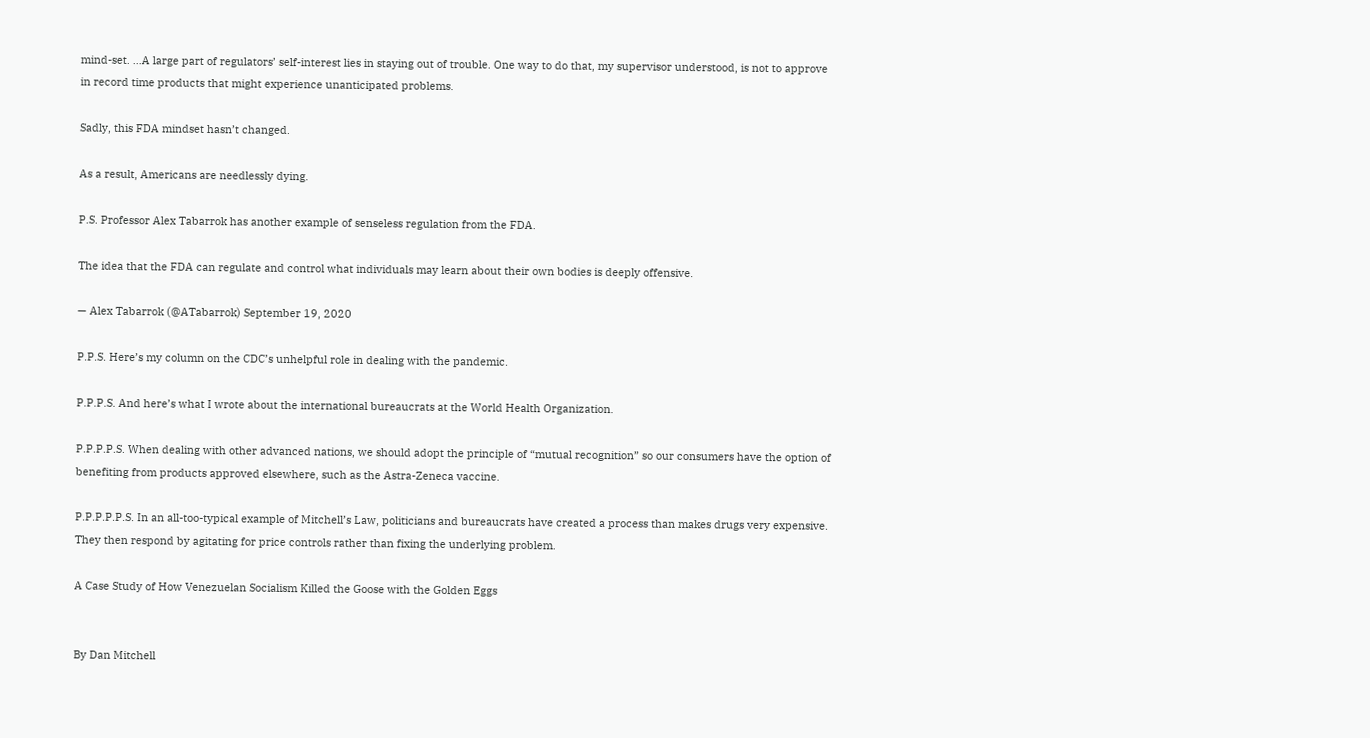mind-set. …A large part of regulators’ self-interest lies in staying out of trouble. One way to do that, my supervisor understood, is not to approve in record time products that might experience unanticipated problems.

Sadly, this FDA mindset hasn’t changed.

As a result, Americans are needlessly dying.

P.S. Professor Alex Tabarrok has another example of senseless regulation from the FDA.

The idea that the FDA can regulate and control what individuals may learn about their own bodies is deeply offensive.

— Alex Tabarrok (@ATabarrok) September 19, 2020

P.P.S. Here’s my column on the CDC’s unhelpful role in dealing with the pandemic.

P.P.P.S. And here’s what I wrote about the international bureaucrats at the World Health Organization.

P.P.P.P.S. When dealing with other advanced nations, we should adopt the principle of “mutual recognition” so our consumers have the option of benefiting from products approved elsewhere, such as the Astra-Zeneca vaccine.

P.P.P.P.P.S. In an all-too-typical example of Mitchell’s Law, politicians and bureaucrats have created a process than makes drugs very expensive. They then respond by agitating for price controls rather than fixing the underlying problem.

A Case Study of How Venezuelan Socialism Killed the Goose with the Golden Eggs


By Dan Mitchell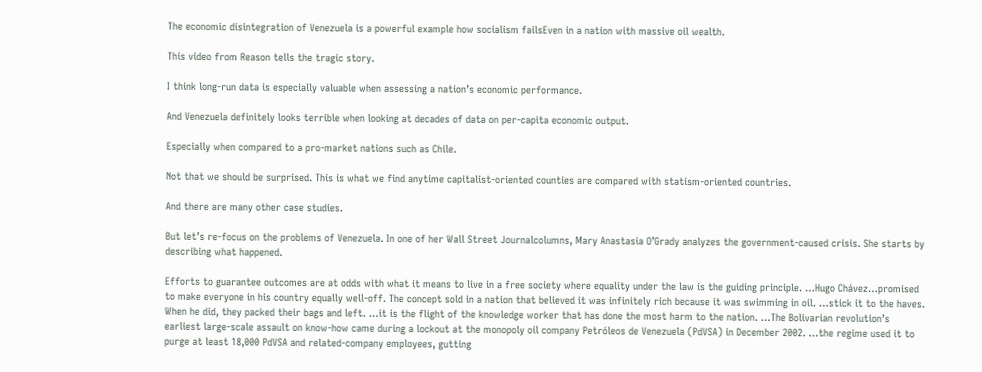The economic disintegration of Venezuela is a powerful example how socialism failsEven in a nation with massive oil wealth.

This video from Reason tells the tragic story.

I think long-run data is especially valuable when assessing a nation’s economic performance.

And Venezuela definitely looks terrible when looking at decades of data on per-capita economic output.

Especially when compared to a pro-market nations such as Chile.

Not that we should be surprised. This is what we find anytime capitalist-oriented counties are compared with statism-oriented countries.

And there are many other case studies.

But let’s re-focus on the problems of Venezuela. In one of her Wall Street Journalcolumns, Mary Anastasia O’Grady analyzes the government-caused crisis. She starts by describing what happened.

Efforts to guarantee outcomes are at odds with what it means to live in a free society where equality under the law is the guiding principle. …Hugo Chávez…promised to make everyone in his country equally well-off. The concept sold in a nation that believed it was infinitely rich because it was swimming in oil. …stick it to the haves. When he did, they packed their bags and left. …it is the flight of the knowledge worker that has done the most harm to the nation. …The Bolivarian revolution’s earliest large-scale assault on know-how came during a lockout at the monopoly oil company Petróleos de Venezuela (PdVSA) in December 2002. …the regime used it to purge at least 18,000 PdVSA and related-company employees, gutting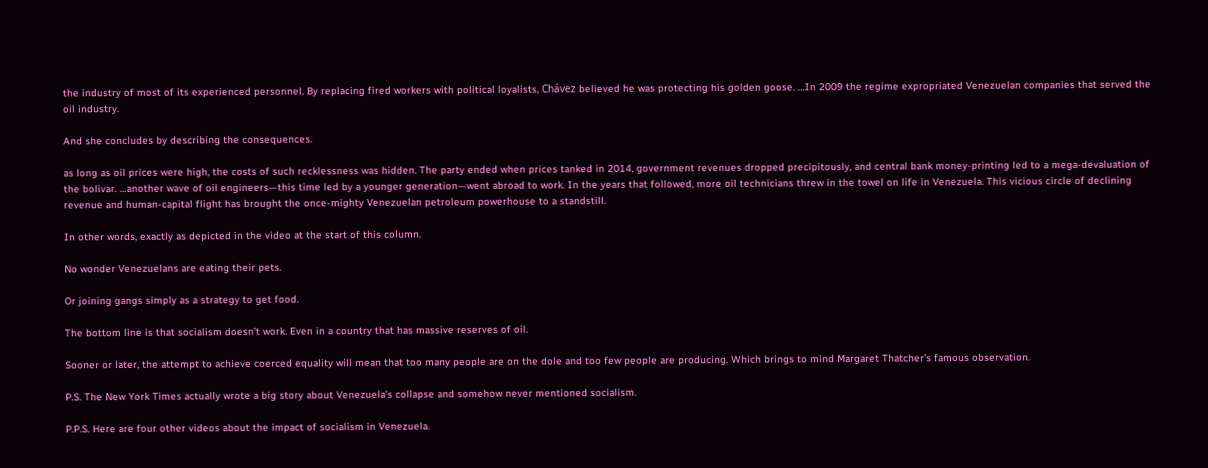the industry of most of its experienced personnel. By replacing fired workers with political loyalists, Chávez believed he was protecting his golden goose. …In 2009 the regime expropriated Venezuelan companies that served the oil industry.

And she concludes by describing the consequences.

as long as oil prices were high, the costs of such recklessness was hidden. The party ended when prices tanked in 2014, government revenues dropped precipitously, and central bank money-printing led to a mega-devaluation of the bolivar. …another wave of oil engineers—this time led by a younger generation—went abroad to work. In the years that followed, more oil technicians threw in the towel on life in Venezuela. This vicious circle of declining revenue and human-capital flight has brought the once-mighty Venezuelan petroleum powerhouse to a standstill.

In other words, exactly as depicted in the video at the start of this column.

No wonder Venezuelans are eating their pets.

Or joining gangs simply as a strategy to get food.

The bottom line is that socialism doesn’t work. Even in a country that has massive reserves of oil.

Sooner or later, the attempt to achieve coerced equality will mean that too many people are on the dole and too few people are producing. Which brings to mind Margaret Thatcher’s famous observation.

P.S. The New York Times actually wrote a big story about Venezuela’s collapse and somehow never mentioned socialism.

P.P.S. Here are four other videos about the impact of socialism in Venezuela.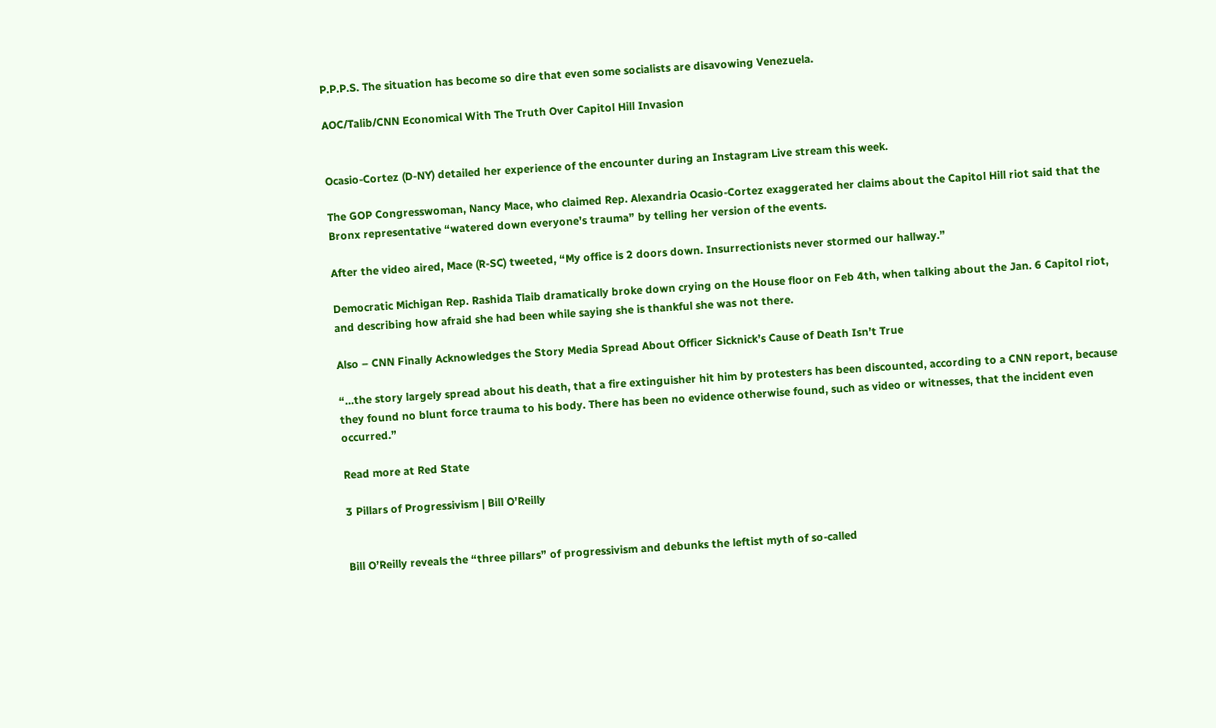P.P.P.S. The situation has become so dire that even some socialists are disavowing Venezuela.

AOC/Talib/CNN Economical With The Truth Over Capitol Hill Invasion


Ocasio-Cortez (D-NY) detailed her experience of the encounter during an Instagram Live stream this week.

The GOP Congresswoman, Nancy Mace, who claimed Rep. Alexandria Ocasio-Cortez exaggerated her claims about the Capitol Hill riot said that the Bronx representative “watered down everyone’s trauma” by telling her version of the events.

After the video aired, Mace (R-SC) tweeted, “My office is 2 doors down. Insurrectionists never stormed our hallway.”

Democratic Michigan Rep. Rashida Tlaib dramatically broke down crying on the House floor on Feb 4th, when talking about the Jan. 6 Capitol riot, and describing how afraid she had been while saying she is thankful she was not there.

Also – CNN Finally Acknowledges the Story Media Spread About Officer Sicknick’s Cause of Death Isn’t True

“…the story largely spread about his death, that a fire extinguisher hit him by protesters has been discounted, according to a CNN report, because they found no blunt force trauma to his body. There has been no evidence otherwise found, such as video or witnesses, that the incident even occurred.”

Read more at Red State

3 Pillars of Progressivism | Bill O’Reilly


Bill O’Reilly reveals the “three pillars” of progressivism and debunks the leftist myth of so-called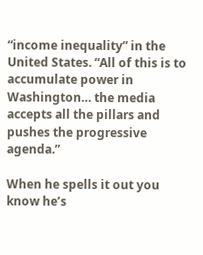“income inequality” in the United States. “All of this is to accumulate power in Washington… the media accepts all the pillars and pushes the progressive agenda.”

When he spells it out you know he’s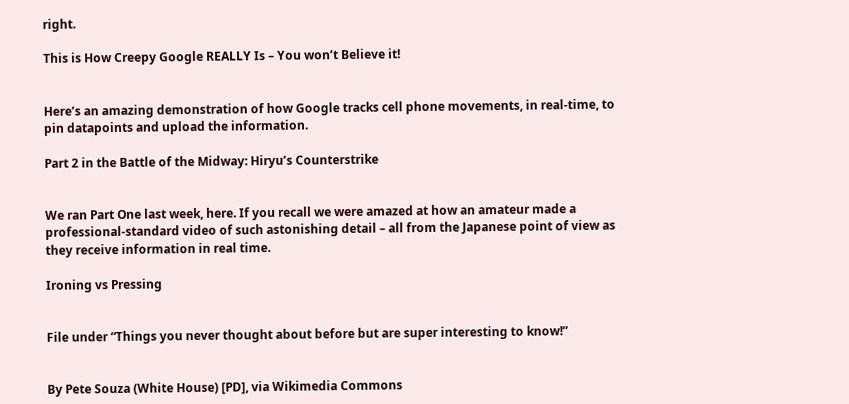right.

This is How Creepy Google REALLY Is – You won’t Believe it!


Here’s an amazing demonstration of how Google tracks cell phone movements, in real-time, to pin datapoints and upload the information.

Part 2 in the Battle of the Midway: Hiryu’s Counterstrike


We ran Part One last week, here. If you recall we were amazed at how an amateur made a professional-standard video of such astonishing detail – all from the Japanese point of view as they receive information in real time.

Ironing vs Pressing


File under “Things you never thought about before but are super interesting to know!”


By Pete Souza (White House) [PD], via Wikimedia Commons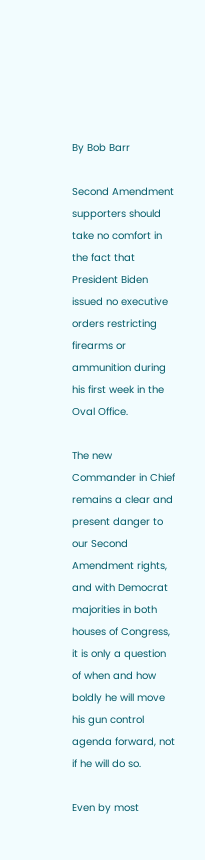By Bob Barr

Second Amendment supporters should take no comfort in the fact that President Biden issued no executive orders restricting firearms or ammunition during his first week in the Oval Office.

The new Commander in Chief remains a clear and present danger to our Second Amendment rights, and with Democrat majorities in both houses of Congress, it is only a question of when and how boldly he will move his gun control agenda forward, not if he will do so.

Even by most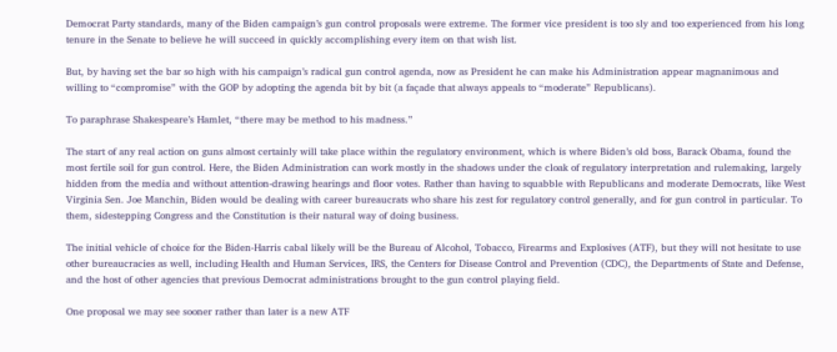Democrat Party standards, many of the Biden campaign’s gun control proposals were extreme. The former vice president is too sly and too experienced from his long tenure in the Senate to believe he will succeed in quickly accomplishing every item on that wish list.

But, by having set the bar so high with his campaign’s radical gun control agenda, now as President he can make his Administration appear magnanimous and willing to “compromise” with the GOP by adopting the agenda bit by bit (a façade that always appeals to “moderate” Republicans).

To paraphrase Shakespeare’s Hamlet, “there may be method to his madness.”

The start of any real action on guns almost certainly will take place within the regulatory environment, which is where Biden’s old boss, Barack Obama, found the most fertile soil for gun control. Here, the Biden Administration can work mostly in the shadows under the cloak of regulatory interpretation and rulemaking, largely hidden from the media and without attention-drawing hearings and floor votes. Rather than having to squabble with Republicans and moderate Democrats, like West Virginia Sen. Joe Manchin, Biden would be dealing with career bureaucrats who share his zest for regulatory control generally, and for gun control in particular. To them, sidestepping Congress and the Constitution is their natural way of doing business.

The initial vehicle of choice for the Biden-Harris cabal likely will be the Bureau of Alcohol, Tobacco, Firearms and Explosives (ATF), but they will not hesitate to use other bureaucracies as well, including Health and Human Services, IRS, the Centers for Disease Control and Prevention (CDC), the Departments of State and Defense, and the host of other agencies that previous Democrat administrations brought to the gun control playing field.

One proposal we may see sooner rather than later is a new ATF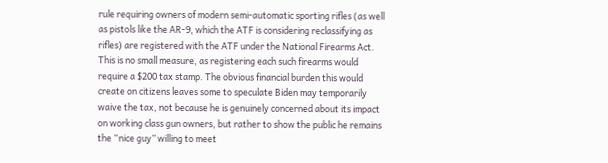rule requiring owners of modern semi-automatic sporting rifles (as well as pistols like the AR-9, which the ATF is considering reclassifying as rifles) are registered with the ATF under the National Firearms Act. This is no small measure, as registering each such firearms would require a $200 tax stamp. The obvious financial burden this would create on citizens leaves some to speculate Biden may temporarily waive the tax, not because he is genuinely concerned about its impact on working class gun owners, but rather to show the public he remains the “nice guy” willing to meet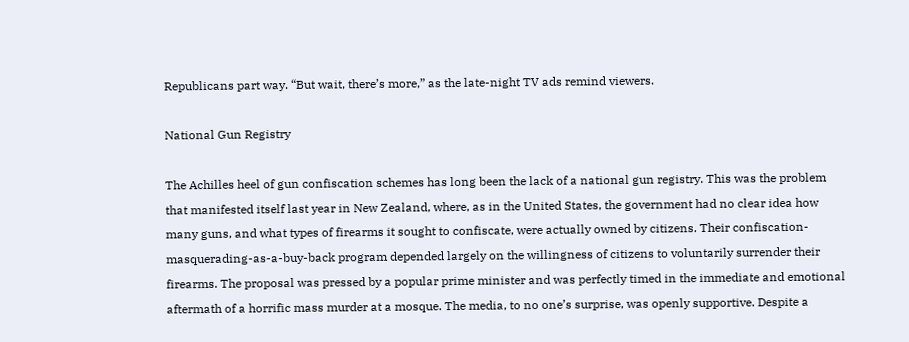Republicans part way. “But wait, there’s more,” as the late-night TV ads remind viewers.

National Gun Registry

The Achilles heel of gun confiscation schemes has long been the lack of a national gun registry. This was the problem that manifested itself last year in New Zealand, where, as in the United States, the government had no clear idea how many guns, and what types of firearms it sought to confiscate, were actually owned by citizens. Their confiscation- masquerading-as-a-buy-back program depended largely on the willingness of citizens to voluntarily surrender their firearms. The proposal was pressed by a popular prime minister and was perfectly timed in the immediate and emotional aftermath of a horrific mass murder at a mosque. The media, to no one’s surprise, was openly supportive. Despite a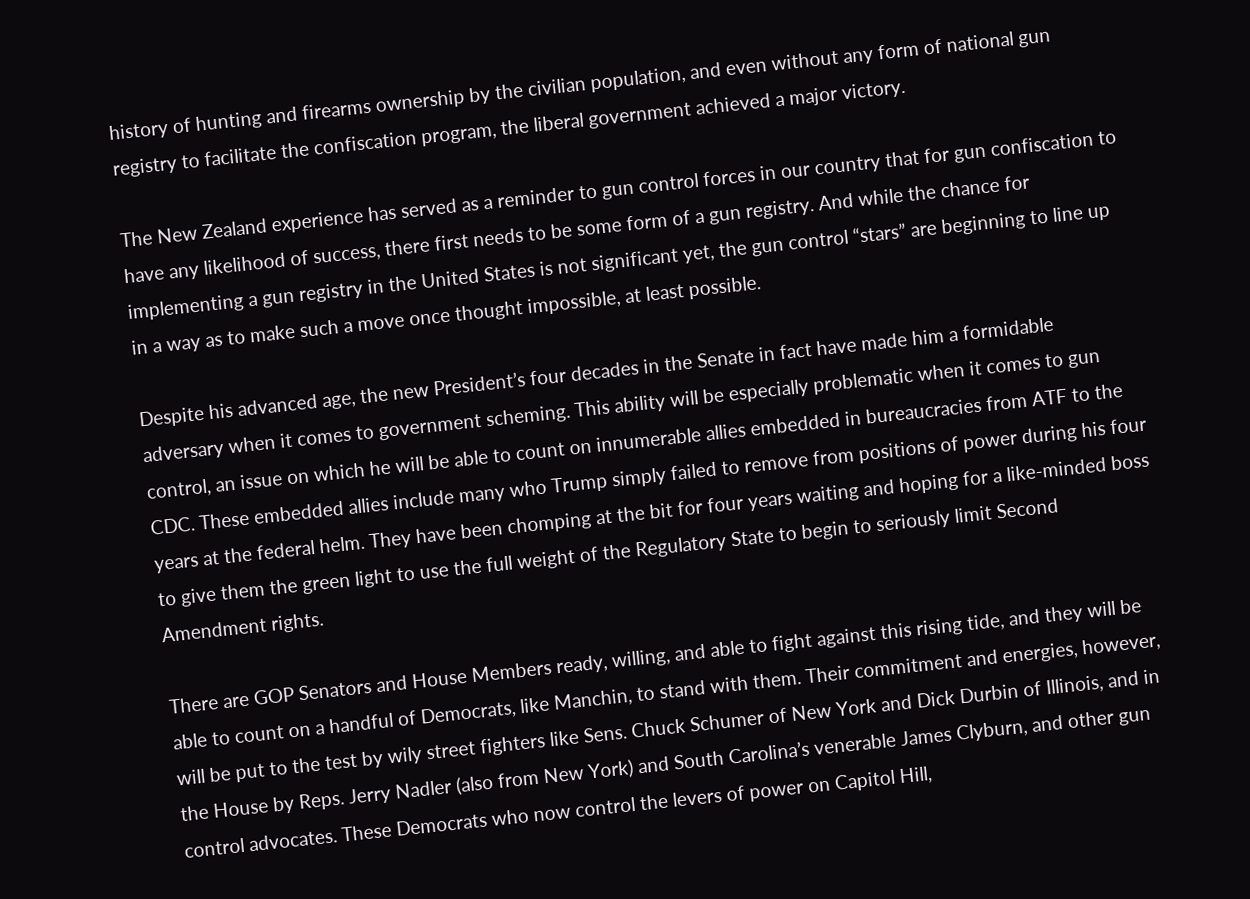history of hunting and firearms ownership by the civilian population, and even without any form of national gun registry to facilitate the confiscation program, the liberal government achieved a major victory.

The New Zealand experience has served as a reminder to gun control forces in our country that for gun confiscation to have any likelihood of success, there first needs to be some form of a gun registry. And while the chance for implementing a gun registry in the United States is not significant yet, the gun control “stars” are beginning to line up in a way as to make such a move once thought impossible, at least possible.

Despite his advanced age, the new President’s four decades in the Senate in fact have made him a formidable adversary when it comes to government scheming. This ability will be especially problematic when it comes to gun control, an issue on which he will be able to count on innumerable allies embedded in bureaucracies from ATF to the CDC. These embedded allies include many who Trump simply failed to remove from positions of power during his four years at the federal helm. They have been chomping at the bit for four years waiting and hoping for a like-minded boss to give them the green light to use the full weight of the Regulatory State to begin to seriously limit Second Amendment rights.

There are GOP Senators and House Members ready, willing, and able to fight against this rising tide, and they will be able to count on a handful of Democrats, like Manchin, to stand with them. Their commitment and energies, however, will be put to the test by wily street fighters like Sens. Chuck Schumer of New York and Dick Durbin of Illinois, and in the House by Reps. Jerry Nadler (also from New York) and South Carolina’s venerable James Clyburn, and other gun control advocates. These Democrats who now control the levers of power on Capitol Hill,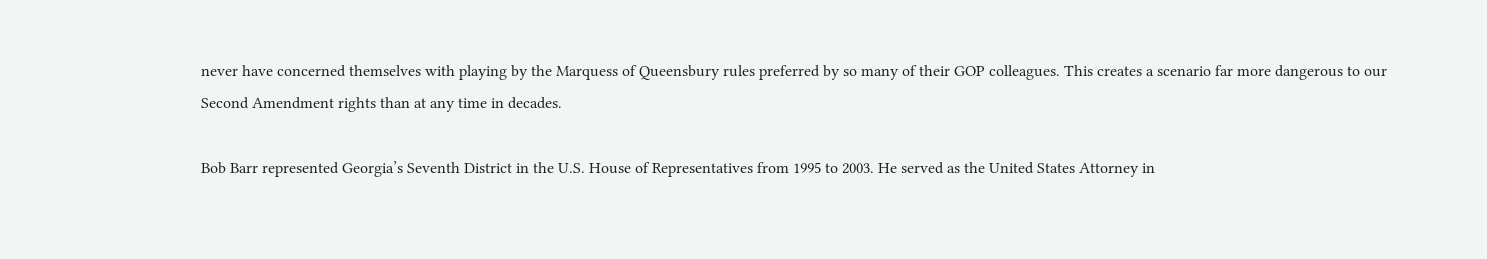never have concerned themselves with playing by the Marquess of Queensbury rules preferred by so many of their GOP colleagues. This creates a scenario far more dangerous to our Second Amendment rights than at any time in decades.

Bob Barr represented Georgia’s Seventh District in the U.S. House of Representatives from 1995 to 2003. He served as the United States Attorney in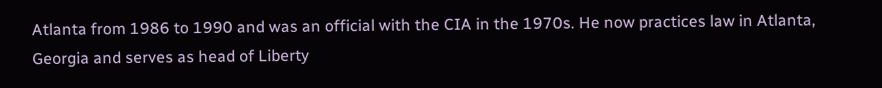Atlanta from 1986 to 1990 and was an official with the CIA in the 1970s. He now practices law in Atlanta, Georgia and serves as head of Liberty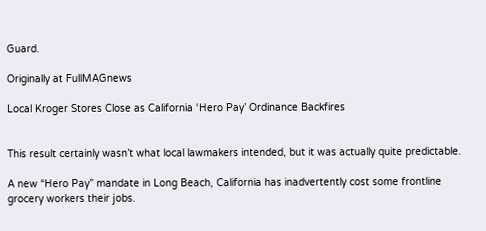Guard.

Originally at FullMAGnews

Local Kroger Stores Close as California ‘Hero Pay’ Ordinance Backfires


This result certainly wasn’t what local lawmakers intended, but it was actually quite predictable.

A new “Hero Pay” mandate in Long Beach, California has inadvertently cost some frontline grocery workers their jobs.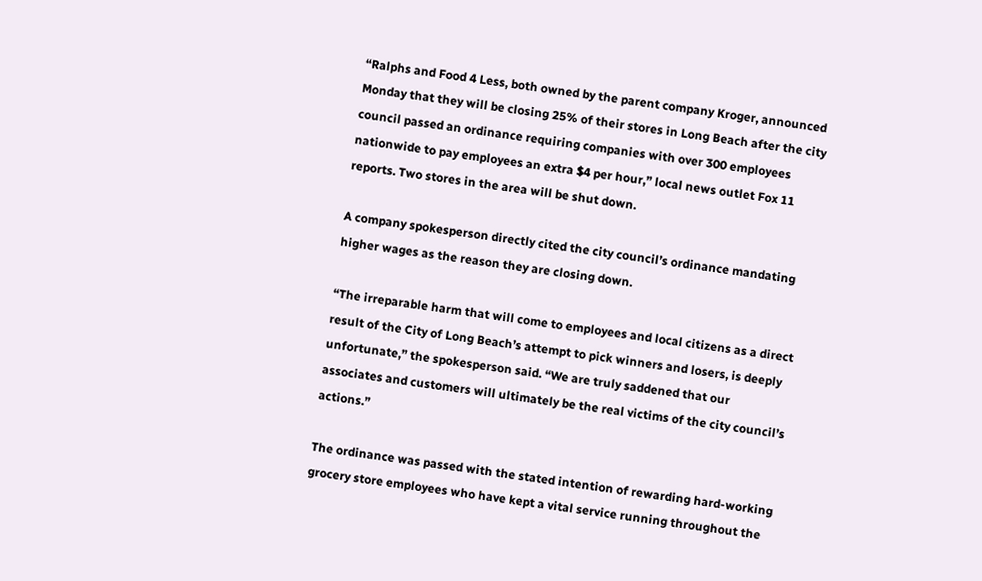“Ralphs and Food 4 Less, both owned by the parent company Kroger, announced Monday that they will be closing 25% of their stores in Long Beach after the city council passed an ordinance requiring companies with over 300 employees nationwide to pay employees an extra $4 per hour,” local news outlet Fox 11 reports. Two stores in the area will be shut down.

A company spokesperson directly cited the city council’s ordinance mandating higher wages as the reason they are closing down.

“The irreparable harm that will come to employees and local citizens as a direct result of the City of Long Beach’s attempt to pick winners and losers, is deeply unfortunate,” the spokesperson said. “We are truly saddened that our associates and customers will ultimately be the real victims of the city council’s actions.”

The ordinance was passed with the stated intention of rewarding hard-working grocery store employees who have kept a vital service running throughout the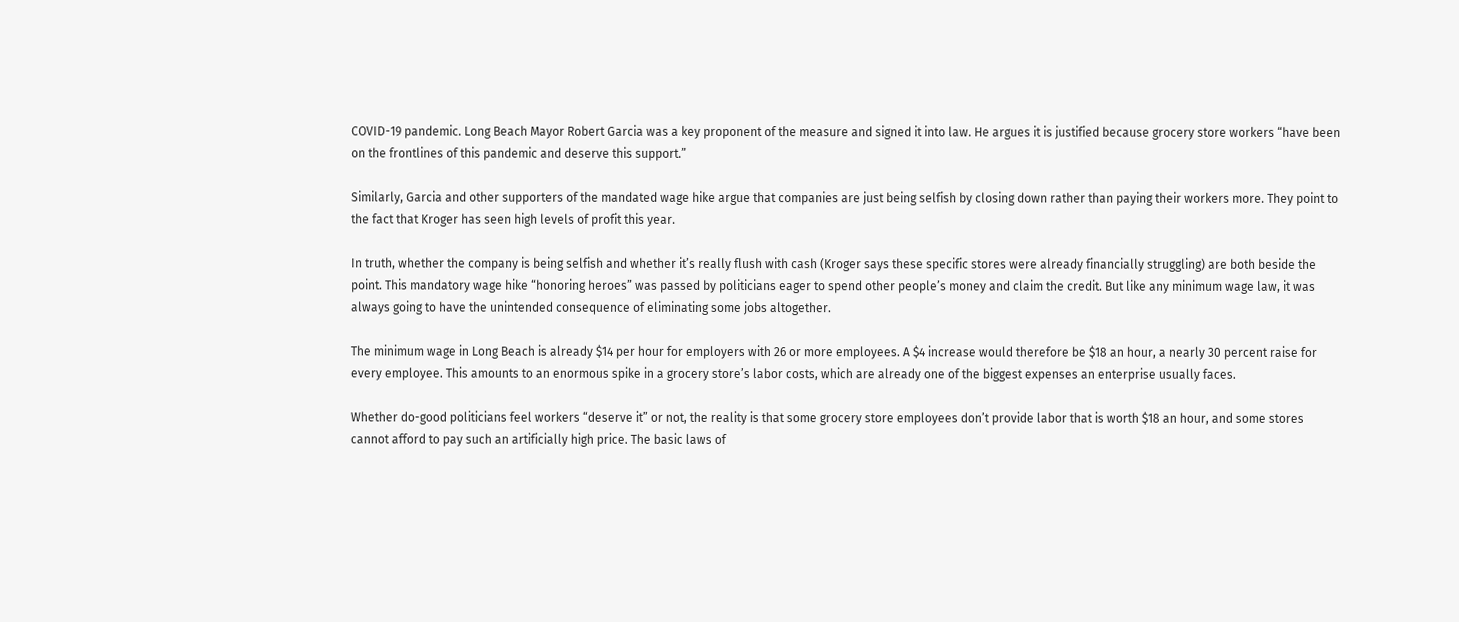COVID-19 pandemic. Long Beach Mayor Robert Garcia was a key proponent of the measure and signed it into law. He argues it is justified because grocery store workers “have been on the frontlines of this pandemic and deserve this support.”

Similarly, Garcia and other supporters of the mandated wage hike argue that companies are just being selfish by closing down rather than paying their workers more. They point to the fact that Kroger has seen high levels of profit this year.

In truth, whether the company is being selfish and whether it’s really flush with cash (Kroger says these specific stores were already financially struggling) are both beside the point. This mandatory wage hike “honoring heroes” was passed by politicians eager to spend other people’s money and claim the credit. But like any minimum wage law, it was always going to have the unintended consequence of eliminating some jobs altogether.

The minimum wage in Long Beach is already $14 per hour for employers with 26 or more employees. A $4 increase would therefore be $18 an hour, a nearly 30 percent raise for every employee. This amounts to an enormous spike in a grocery store’s labor costs, which are already one of the biggest expenses an enterprise usually faces.

Whether do-good politicians feel workers “deserve it” or not, the reality is that some grocery store employees don’t provide labor that is worth $18 an hour, and some stores cannot afford to pay such an artificially high price. The basic laws of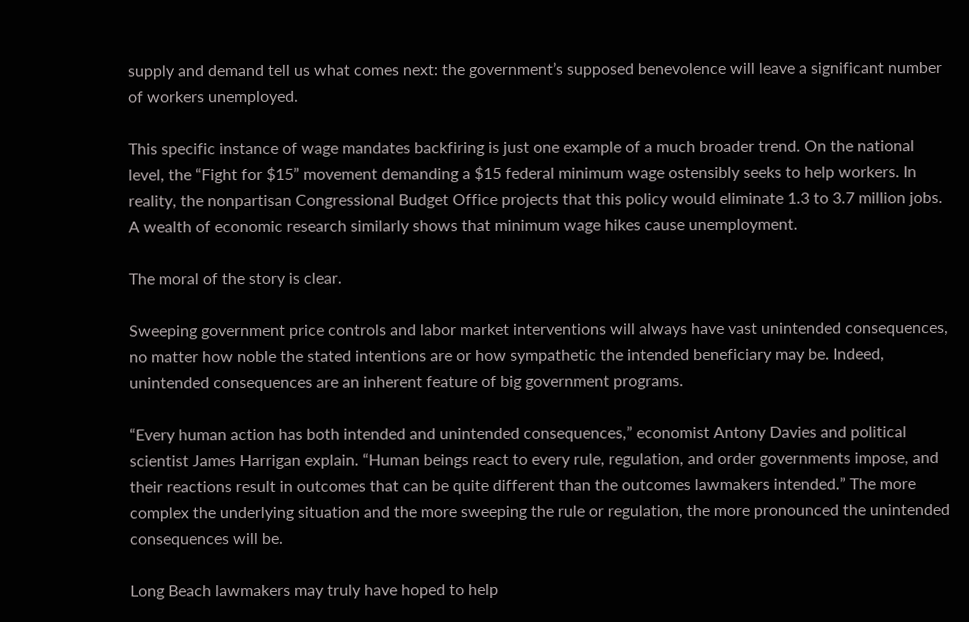supply and demand tell us what comes next: the government’s supposed benevolence will leave a significant number of workers unemployed.

This specific instance of wage mandates backfiring is just one example of a much broader trend. On the national level, the “Fight for $15” movement demanding a $15 federal minimum wage ostensibly seeks to help workers. In reality, the nonpartisan Congressional Budget Office projects that this policy would eliminate 1.3 to 3.7 million jobs. A wealth of economic research similarly shows that minimum wage hikes cause unemployment.

The moral of the story is clear.

Sweeping government price controls and labor market interventions will always have vast unintended consequences, no matter how noble the stated intentions are or how sympathetic the intended beneficiary may be. Indeed, unintended consequences are an inherent feature of big government programs.

“Every human action has both intended and unintended consequences,” economist Antony Davies and political scientist James Harrigan explain. “Human beings react to every rule, regulation, and order governments impose, and their reactions result in outcomes that can be quite different than the outcomes lawmakers intended.” The more complex the underlying situation and the more sweeping the rule or regulation, the more pronounced the unintended consequences will be.

Long Beach lawmakers may truly have hoped to help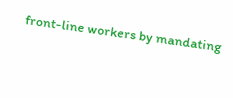front-line workers by mandating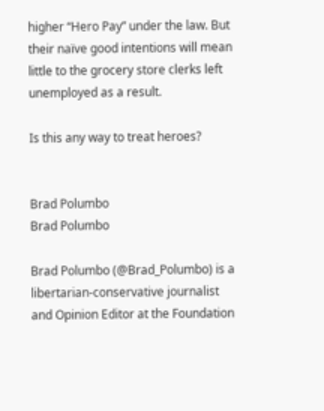higher “Hero Pay” under the law. But their naïve good intentions will mean little to the grocery store clerks left unemployed as a result.

Is this any way to treat heroes?


Brad Polumbo
Brad Polumbo

Brad Polumbo (@Brad_Polumbo) is a libertarian-conservative journalist and Opinion Editor at the Foundation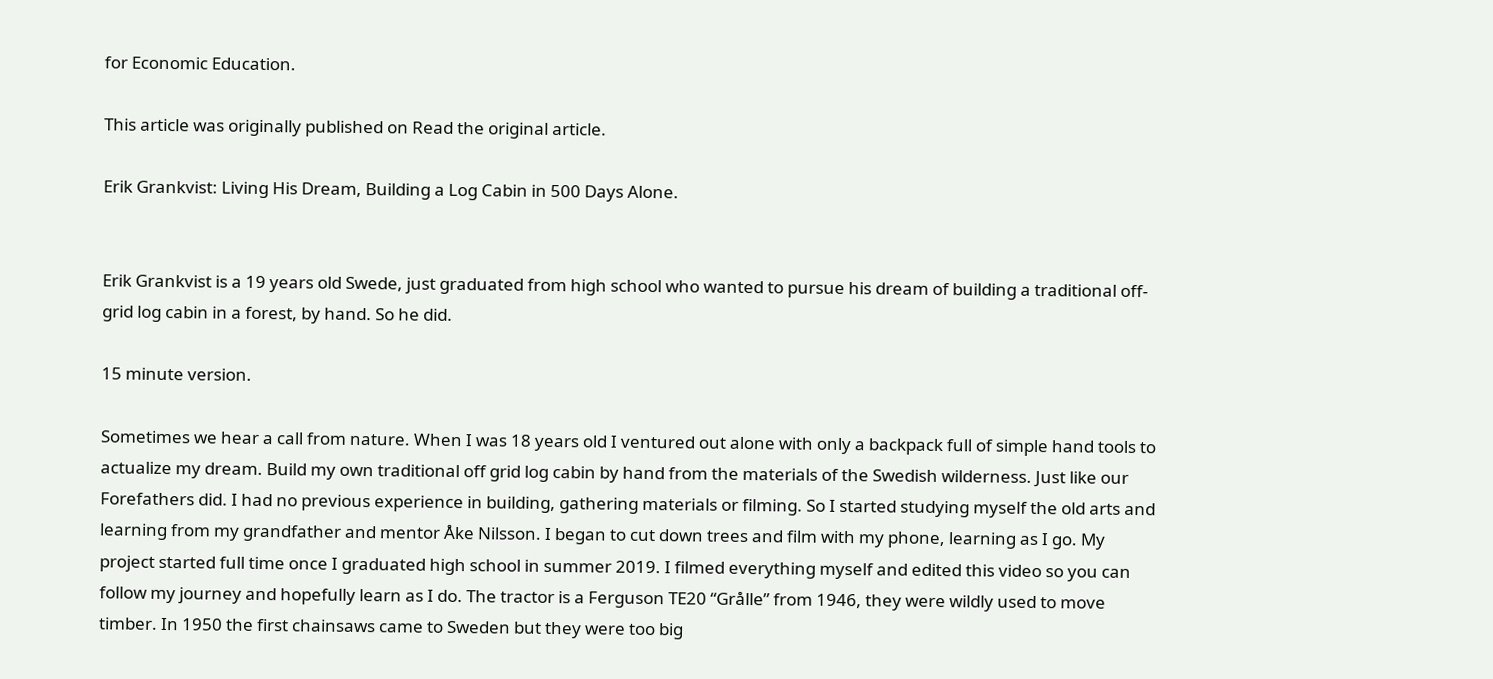for Economic Education.

This article was originally published on Read the original article.

Erik Grankvist: Living His Dream, Building a Log Cabin in 500 Days Alone.


Erik Grankvist is a 19 years old Swede, just graduated from high school who wanted to pursue his dream of building a traditional off-grid log cabin in a forest, by hand. So he did.

15 minute version.

Sometimes we hear a call from nature. When I was 18 years old I ventured out alone with only a backpack full of simple hand tools to actualize my dream. Build my own traditional off grid log cabin by hand from the materials of the Swedish wilderness. Just like our Forefathers did. I had no previous experience in building, gathering materials or filming. So I started studying myself the old arts and learning from my grandfather and mentor Åke Nilsson. I began to cut down trees and film with my phone, learning as I go. My project started full time once I graduated high school in summer 2019. I filmed everything myself and edited this video so you can follow my journey and hopefully learn as I do. The tractor is a Ferguson TE20 “Grålle” from 1946, they were wildly used to move timber. In 1950 the first chainsaws came to Sweden but they were too big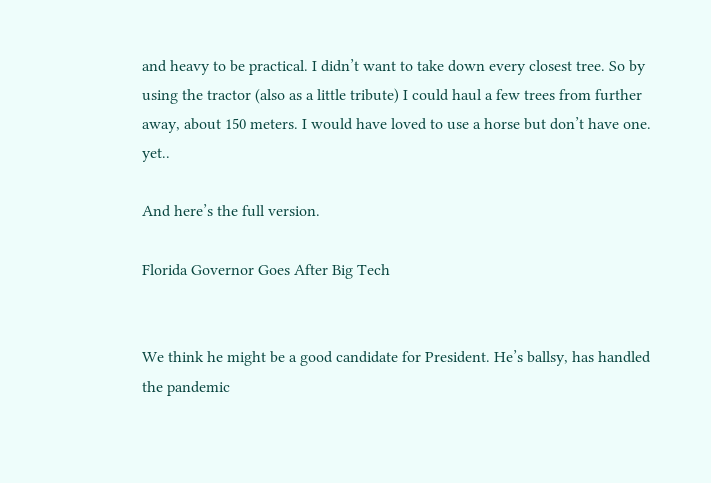and heavy to be practical. I didn’t want to take down every closest tree. So by using the tractor (also as a little tribute) I could haul a few trees from further away, about 150 meters. I would have loved to use a horse but don’t have one. yet..

And here’s the full version.

Florida Governor Goes After Big Tech


We think he might be a good candidate for President. He’s ballsy, has handled the pandemic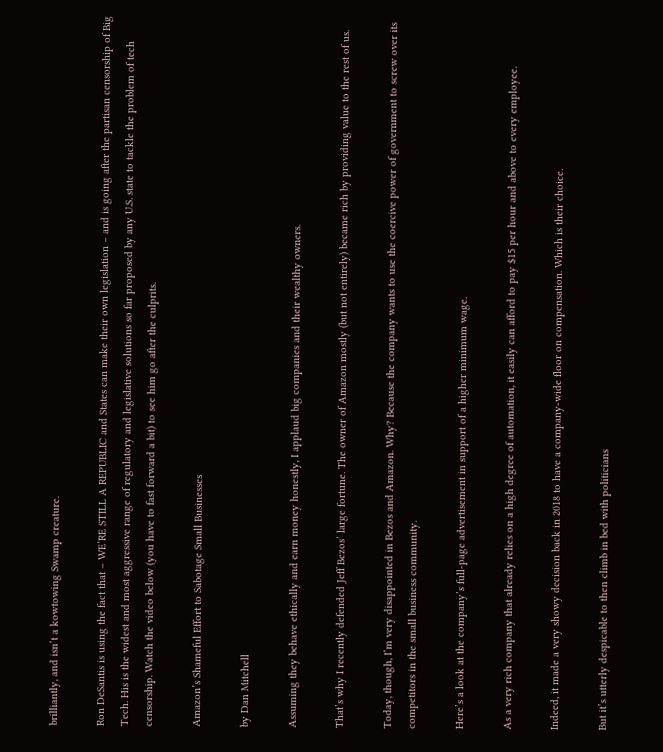brilliantly, and isn’t a kowtowing Swamp creature.

Ron DeSantis is using the fact that – WE’RE STILL A REPUBLIC and States can make their own legislation – and is going after the partisan censorship of Big Tech. His is the widest and most aggressive range of regulatory and legislative solutions so far proposed by any U.S. state to tackle the problem of tech censorship. Watch the video below (you have to fast forward a bit) to see him go after the culprits.

Amazon’s Shameful Effort to Sabotage Small Businesses

by Dan Mitchell

Assuming they behave ethically and earn money honestly, I applaud big companies and their wealthy owners.

That’s why I recently defended Jeff Bezos’ large fortune. The owner of Amazon mostly (but not entirely) became rich by providing value to the rest of us.

Today, though, I’m very disappointed in Bezos and Amazon. Why? Because the company wants to use the coercive power of government to screw over its competitors in the small business community.

Here’s a look at the company’s full-page advertisement in support of a higher minimum wage.

As a very rich company that already relies on a high degree of automation, it easily can afford to pay $15 per hour and above to every employee.

Indeed, it made a very showy decision back in 2018 to have a company-wide floor on compensation. Which is their choice.

But it’s utterly despicable to then climb in bed with politicians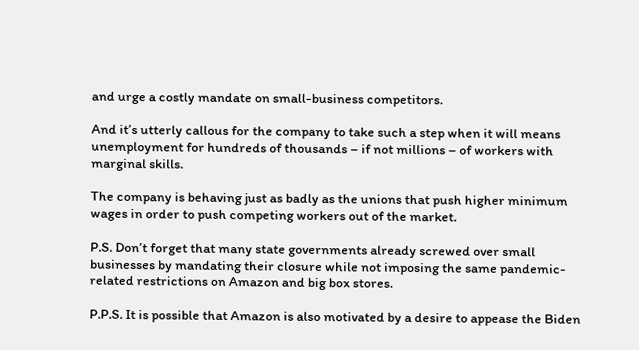and urge a costly mandate on small-business competitors.

And it’s utterly callous for the company to take such a step when it will means unemployment for hundreds of thousands – if not millions – of workers with marginal skills.

The company is behaving just as badly as the unions that push higher minimum wages in order to push competing workers out of the market.

P.S. Don’t forget that many state governments already screwed over small businesses by mandating their closure while not imposing the same pandemic-related restrictions on Amazon and big box stores.

P.P.S. It is possible that Amazon is also motivated by a desire to appease the Biden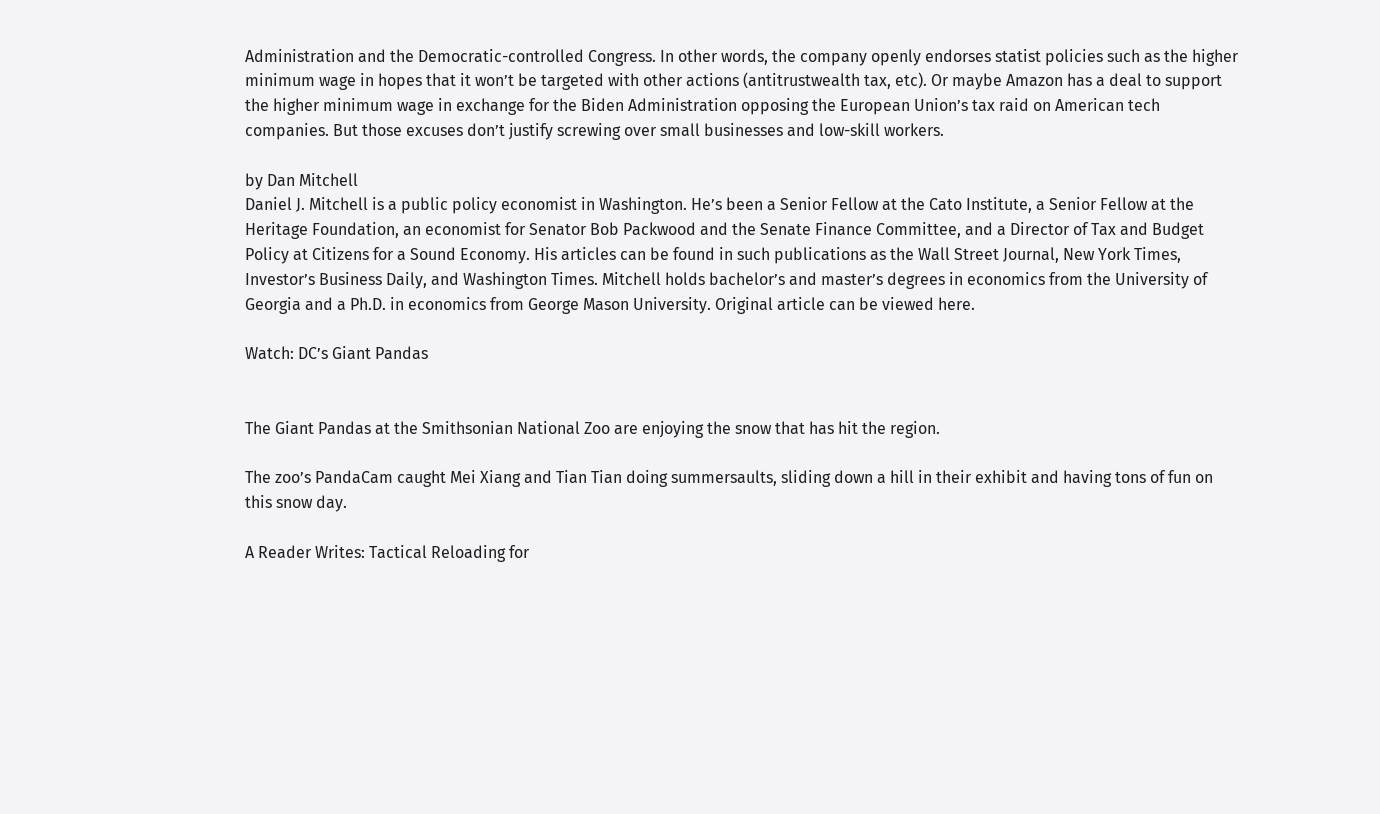Administration and the Democratic-controlled Congress. In other words, the company openly endorses statist policies such as the higher minimum wage in hopes that it won’t be targeted with other actions (antitrustwealth tax, etc). Or maybe Amazon has a deal to support the higher minimum wage in exchange for the Biden Administration opposing the European Union’s tax raid on American tech companies. But those excuses don’t justify screwing over small businesses and low-skill workers.

by Dan Mitchell
Daniel J. Mitchell is a public policy economist in Washington. He’s been a Senior Fellow at the Cato Institute, a Senior Fellow at the Heritage Foundation, an economist for Senator Bob Packwood and the Senate Finance Committee, and a Director of Tax and Budget Policy at Citizens for a Sound Economy. His articles can be found in such publications as the Wall Street Journal, New York Times, Investor’s Business Daily, and Washington Times. Mitchell holds bachelor’s and master’s degrees in economics from the University of Georgia and a Ph.D. in economics from George Mason University. Original article can be viewed here.

Watch: DC’s Giant Pandas


The Giant Pandas at the Smithsonian National Zoo are enjoying the snow that has hit the region.

The zoo’s PandaCam caught Mei Xiang and Tian Tian doing summersaults, sliding down a hill in their exhibit and having tons of fun on this snow day.

A Reader Writes: Tactical Reloading for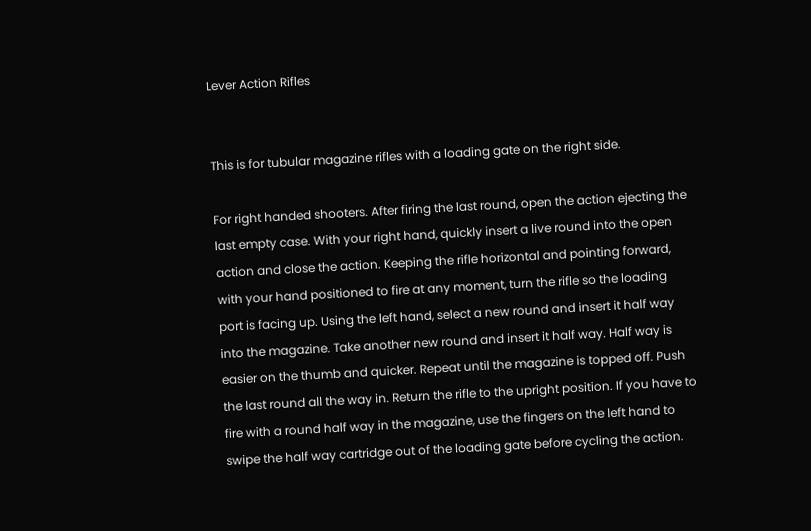Lever Action Rifles


This is for tubular magazine rifles with a loading gate on the right side.

For right handed shooters. After firing the last round, open the action ejecting the last empty case. With your right hand, quickly insert a live round into the open action and close the action. Keeping the rifle horizontal and pointing forward, with your hand positioned to fire at any moment, turn the rifle so the loading port is facing up. Using the left hand, select a new round and insert it half way into the magazine. Take another new round and insert it half way. Half way is easier on the thumb and quicker. Repeat until the magazine is topped off. Push the last round all the way in. Return the rifle to the upright position. If you have to fire with a round half way in the magazine, use the fingers on the left hand to swipe the half way cartridge out of the loading gate before cycling the action.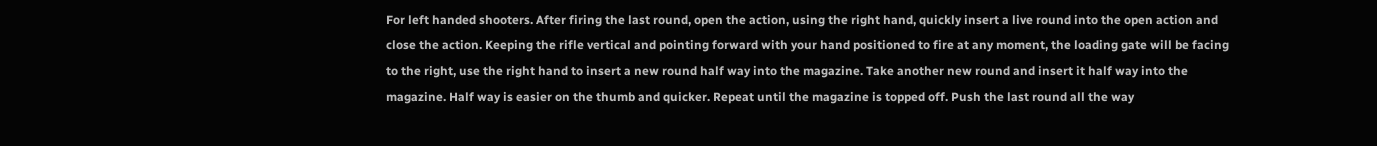For left handed shooters. After firing the last round, open the action, using the right hand, quickly insert a live round into the open action and close the action. Keeping the rifle vertical and pointing forward with your hand positioned to fire at any moment, the loading gate will be facing to the right, use the right hand to insert a new round half way into the magazine. Take another new round and insert it half way into the magazine. Half way is easier on the thumb and quicker. Repeat until the magazine is topped off. Push the last round all the way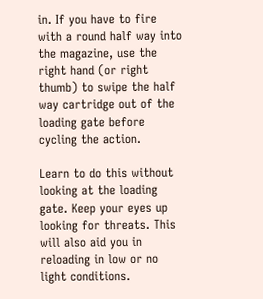in. If you have to fire with a round half way into the magazine, use the right hand (or right thumb) to swipe the half way cartridge out of the loading gate before cycling the action.

Learn to do this without looking at the loading gate. Keep your eyes up looking for threats. This will also aid you in reloading in low or no light conditions.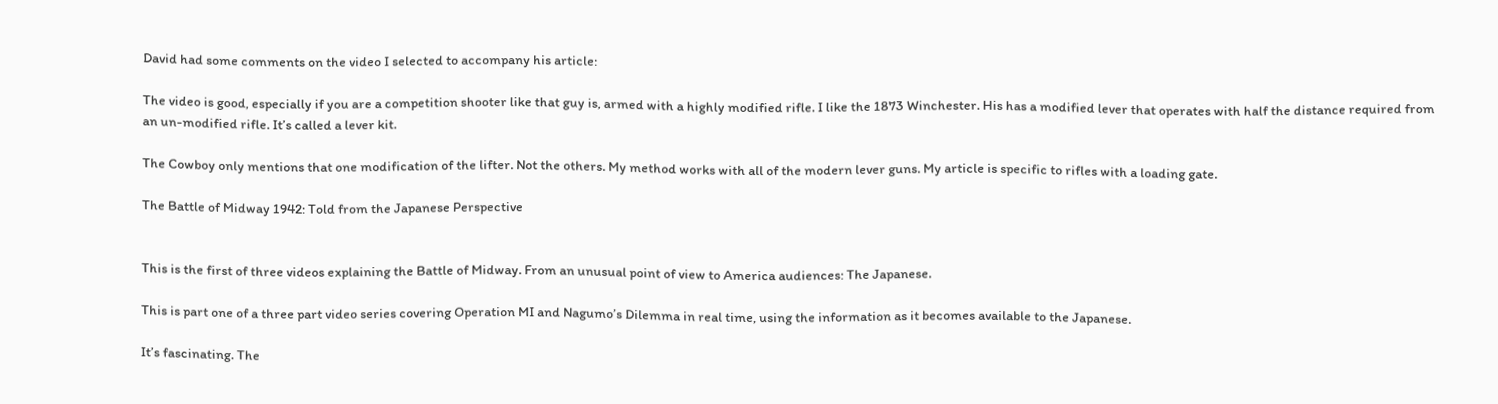David had some comments on the video I selected to accompany his article:

The video is good, especially if you are a competition shooter like that guy is, armed with a highly modified rifle. I like the 1873 Winchester. His has a modified lever that operates with half the distance required from an un-modified rifle. It’s called a lever kit.

The Cowboy only mentions that one modification of the lifter. Not the others. My method works with all of the modern lever guns. My article is specific to rifles with a loading gate.

The Battle of Midway 1942: Told from the Japanese Perspective


This is the first of three videos explaining the Battle of Midway. From an unusual point of view to America audiences: The Japanese.

This is part one of a three part video series covering Operation MI and Nagumo’s Dilemma in real time, using the information as it becomes available to the Japanese.

It’s fascinating. The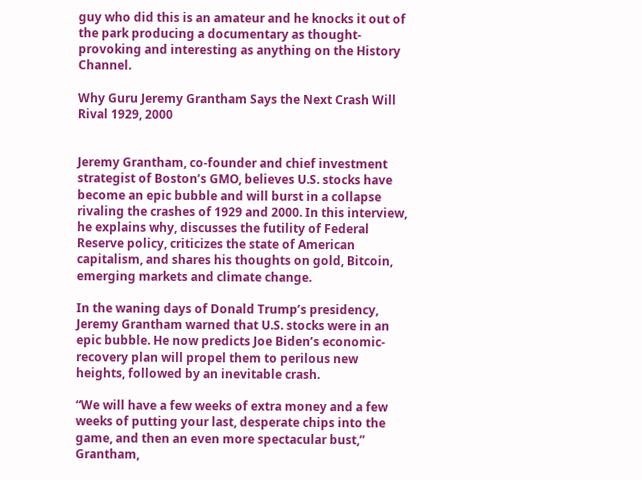guy who did this is an amateur and he knocks it out of the park producing a documentary as thought-provoking and interesting as anything on the History Channel.

Why Guru Jeremy Grantham Says the Next Crash Will Rival 1929, 2000


Jeremy Grantham, co-founder and chief investment strategist of Boston’s GMO, believes U.S. stocks have become an epic bubble and will burst in a collapse rivaling the crashes of 1929 and 2000. In this interview, he explains why, discusses the futility of Federal Reserve policy, criticizes the state of American capitalism, and shares his thoughts on gold, Bitcoin, emerging markets and climate change.

In the waning days of Donald Trump’s presidency, Jeremy Grantham warned that U.S. stocks were in an epic bubble. He now predicts Joe Biden’s economic-recovery plan will propel them to perilous new heights, followed by an inevitable crash.

“We will have a few weeks of extra money and a few weeks of putting your last, desperate chips into the game, and then an even more spectacular bust,” Grantham,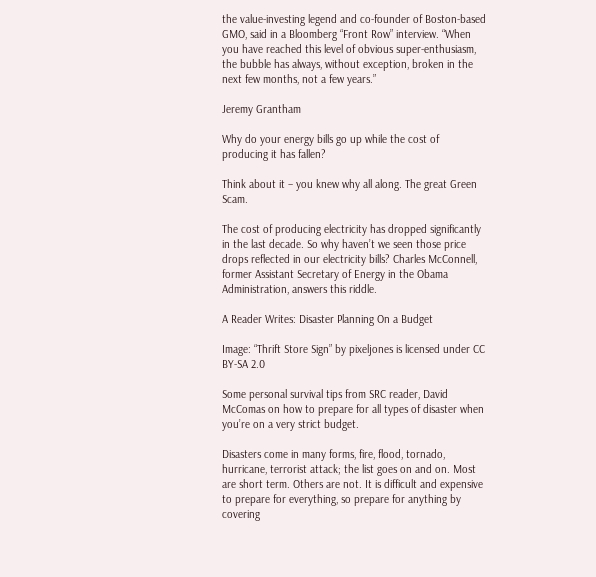the value-investing legend and co-founder of Boston-based GMO, said in a Bloomberg “Front Row” interview. “When you have reached this level of obvious super-enthusiasm, the bubble has always, without exception, broken in the next few months, not a few years.”

Jeremy Grantham

Why do your energy bills go up while the cost of producing it has fallen?

Think about it – you knew why all along. The great Green Scam.

The cost of producing electricity has dropped significantly in the last decade. So why haven’t we seen those price drops reflected in our electricity bills? Charles McConnell, former Assistant Secretary of Energy in the Obama Administration, answers this riddle.

A Reader Writes: Disaster Planning On a Budget

Image: “Thrift Store Sign” by pixeljones is licensed under CC BY-SA 2.0

Some personal survival tips from SRC reader, David McComas on how to prepare for all types of disaster when you’re on a very strict budget.

Disasters come in many forms, fire, flood, tornado, hurricane, terrorist attack; the list goes on and on. Most are short term. Others are not. It is difficult and expensive to prepare for everything, so prepare for anything by covering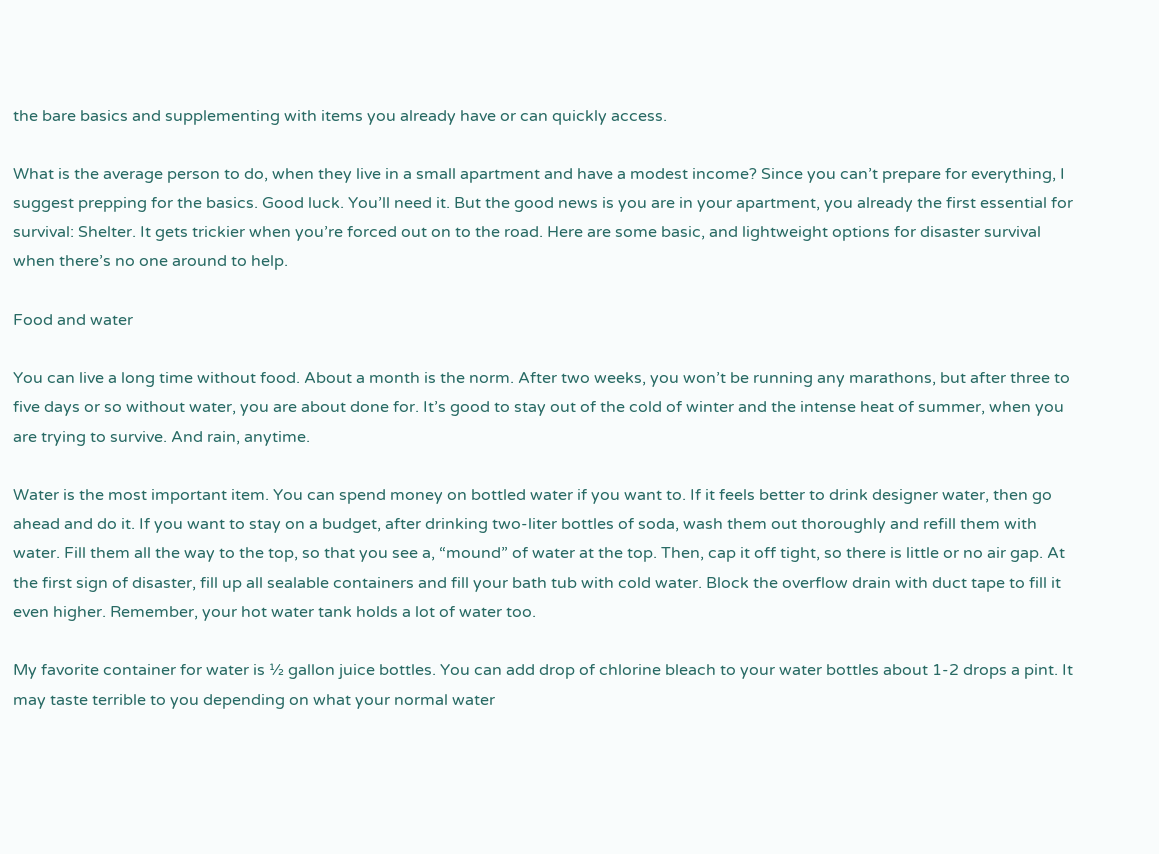the bare basics and supplementing with items you already have or can quickly access.

What is the average person to do, when they live in a small apartment and have a modest income? Since you can’t prepare for everything, I suggest prepping for the basics. Good luck. You’ll need it. But the good news is you are in your apartment, you already the first essential for survival: Shelter. It gets trickier when you’re forced out on to the road. Here are some basic, and lightweight options for disaster survival when there’s no one around to help.

Food and water

You can live a long time without food. About a month is the norm. After two weeks, you won’t be running any marathons, but after three to five days or so without water, you are about done for. It’s good to stay out of the cold of winter and the intense heat of summer, when you are trying to survive. And rain, anytime.

Water is the most important item. You can spend money on bottled water if you want to. If it feels better to drink designer water, then go ahead and do it. If you want to stay on a budget, after drinking two-liter bottles of soda, wash them out thoroughly and refill them with water. Fill them all the way to the top, so that you see a, “mound” of water at the top. Then, cap it off tight, so there is little or no air gap. At the first sign of disaster, fill up all sealable containers and fill your bath tub with cold water. Block the overflow drain with duct tape to fill it even higher. Remember, your hot water tank holds a lot of water too.

My favorite container for water is ½ gallon juice bottles. You can add drop of chlorine bleach to your water bottles about 1-2 drops a pint. It may taste terrible to you depending on what your normal water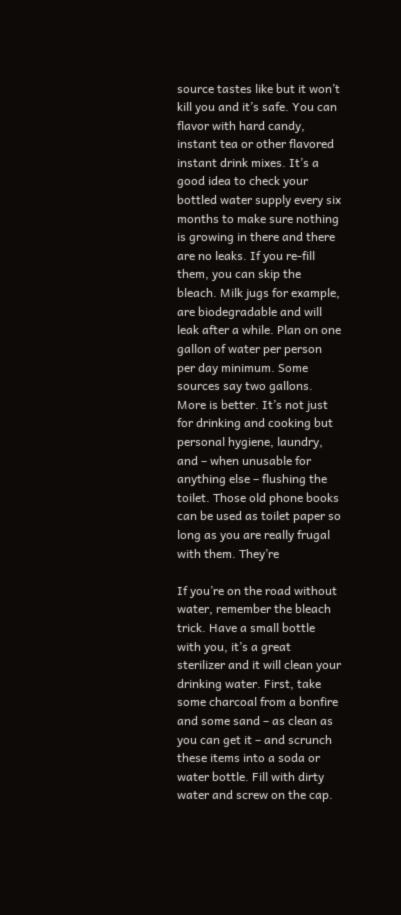source tastes like but it won’t kill you and it’s safe. You can flavor with hard candy, instant tea or other flavored instant drink mixes. It’s a good idea to check your bottled water supply every six months to make sure nothing is growing in there and there are no leaks. If you re-fill them, you can skip the bleach. Milk jugs for example, are biodegradable and will leak after a while. Plan on one gallon of water per person per day minimum. Some sources say two gallons. More is better. It’s not just for drinking and cooking but personal hygiene, laundry, and – when unusable for anything else – flushing the toilet. Those old phone books can be used as toilet paper so long as you are really frugal with them. They’re

If you’re on the road without water, remember the bleach trick. Have a small bottle with you, it’s a great sterilizer and it will clean your drinking water. First, take some charcoal from a bonfire and some sand – as clean as you can get it – and scrunch these items into a soda or water bottle. Fill with dirty water and screw on the cap.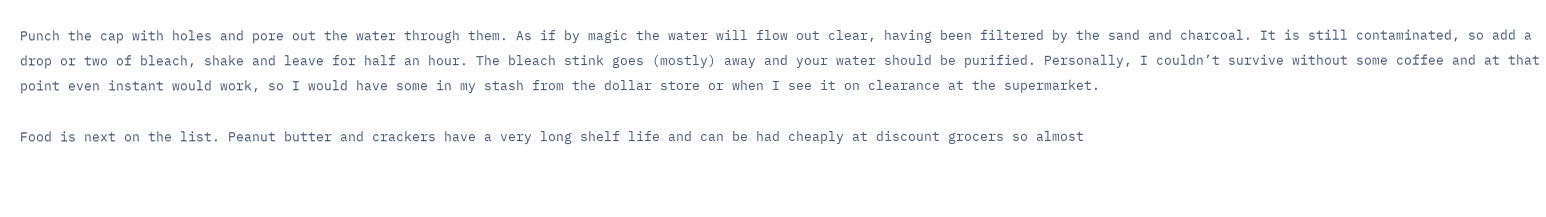Punch the cap with holes and pore out the water through them. As if by magic the water will flow out clear, having been filtered by the sand and charcoal. It is still contaminated, so add a drop or two of bleach, shake and leave for half an hour. The bleach stink goes (mostly) away and your water should be purified. Personally, I couldn’t survive without some coffee and at that point even instant would work, so I would have some in my stash from the dollar store or when I see it on clearance at the supermarket.

Food is next on the list. Peanut butter and crackers have a very long shelf life and can be had cheaply at discount grocers so almost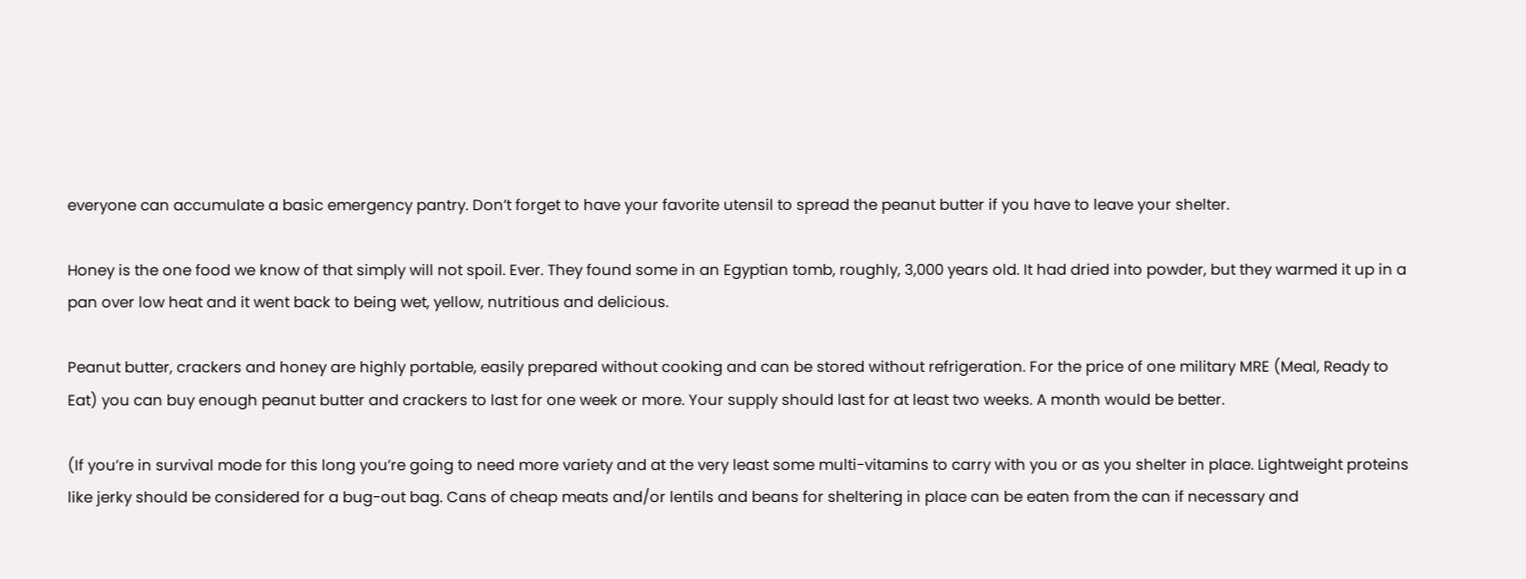everyone can accumulate a basic emergency pantry. Don’t forget to have your favorite utensil to spread the peanut butter if you have to leave your shelter.

Honey is the one food we know of that simply will not spoil. Ever. They found some in an Egyptian tomb, roughly, 3,000 years old. It had dried into powder, but they warmed it up in a pan over low heat and it went back to being wet, yellow, nutritious and delicious.

Peanut butter, crackers and honey are highly portable, easily prepared without cooking and can be stored without refrigeration. For the price of one military MRE (Meal, Ready to Eat) you can buy enough peanut butter and crackers to last for one week or more. Your supply should last for at least two weeks. A month would be better.

(If you’re in survival mode for this long you’re going to need more variety and at the very least some multi-vitamins to carry with you or as you shelter in place. Lightweight proteins like jerky should be considered for a bug-out bag. Cans of cheap meats and/or lentils and beans for sheltering in place can be eaten from the can if necessary and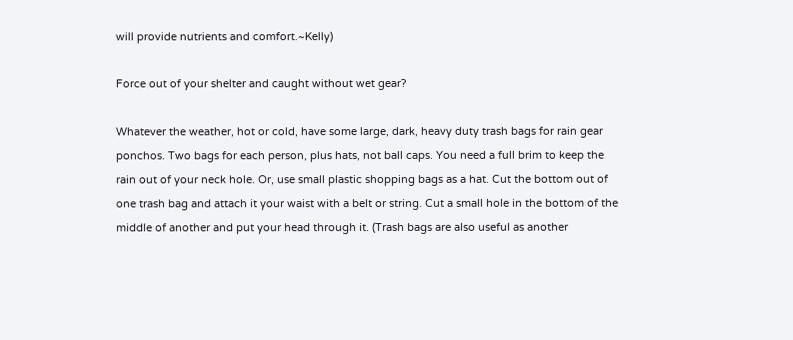will provide nutrients and comfort.~Kelly)

Force out of your shelter and caught without wet gear?

Whatever the weather, hot or cold, have some large, dark, heavy duty trash bags for rain gear ponchos. Two bags for each person, plus hats, not ball caps. You need a full brim to keep the rain out of your neck hole. Or, use small plastic shopping bags as a hat. Cut the bottom out of one trash bag and attach it your waist with a belt or string. Cut a small hole in the bottom of the middle of another and put your head through it. (Trash bags are also useful as another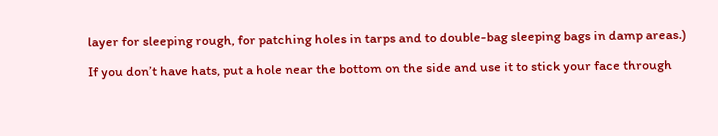layer for sleeping rough, for patching holes in tarps and to double-bag sleeping bags in damp areas.)

If you don’t have hats, put a hole near the bottom on the side and use it to stick your face through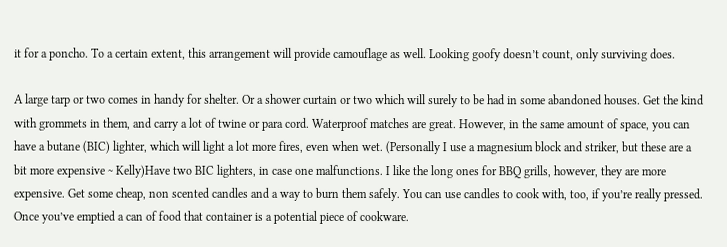it for a poncho. To a certain extent, this arrangement will provide camouflage as well. Looking goofy doesn’t count, only surviving does.

A large tarp or two comes in handy for shelter. Or a shower curtain or two which will surely to be had in some abandoned houses. Get the kind with grommets in them, and carry a lot of twine or para cord. Waterproof matches are great. However, in the same amount of space, you can have a butane (BIC) lighter, which will light a lot more fires, even when wet. (Personally I use a magnesium block and striker, but these are a bit more expensive ~ Kelly)Have two BIC lighters, in case one malfunctions. I like the long ones for BBQ grills, however, they are more expensive. Get some cheap, non scented candles and a way to burn them safely. You can use candles to cook with, too, if you’re really pressed. Once you’ve emptied a can of food that container is a potential piece of cookware.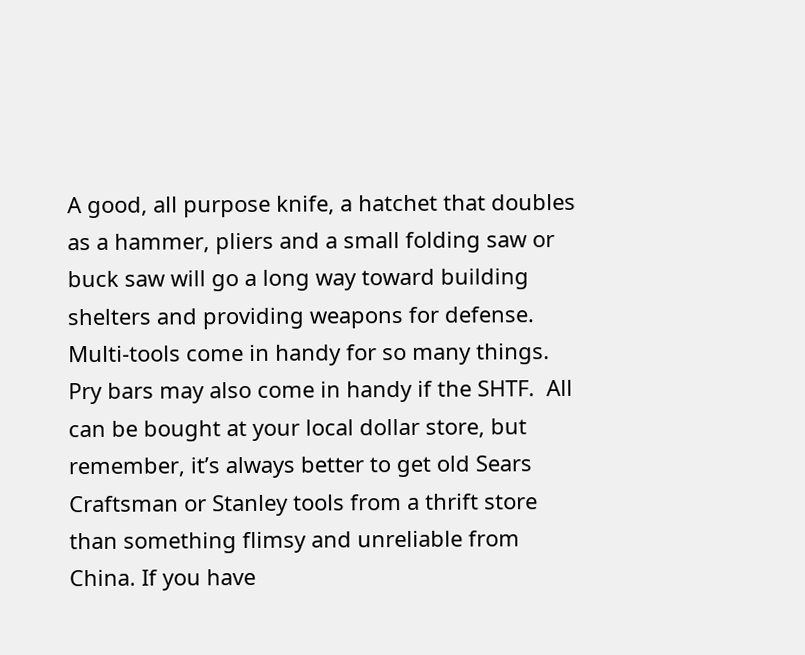A good, all purpose knife, a hatchet that doubles as a hammer, pliers and a small folding saw or buck saw will go a long way toward building shelters and providing weapons for defense. Multi-tools come in handy for so many things. Pry bars may also come in handy if the SHTF.  All can be bought at your local dollar store, but remember, it’s always better to get old Sears Craftsman or Stanley tools from a thrift store than something flimsy and unreliable from China. If you have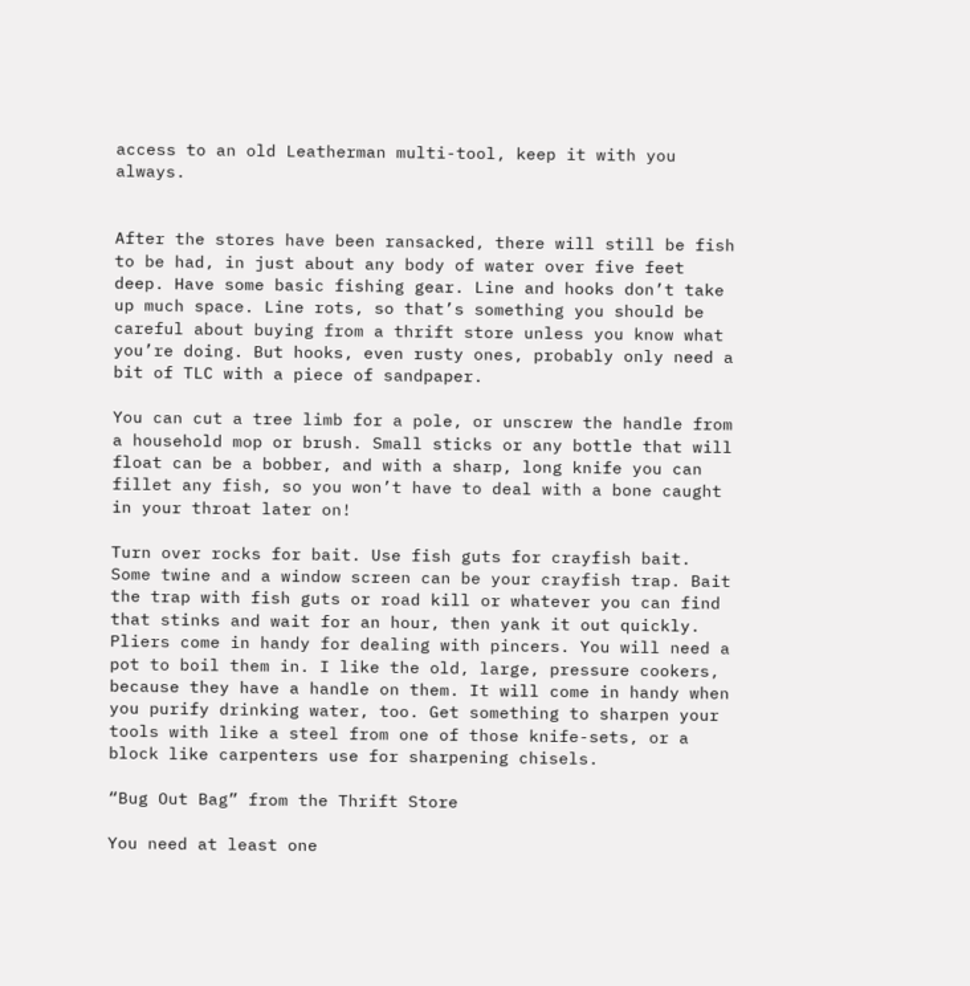access to an old Leatherman multi-tool, keep it with you always.


After the stores have been ransacked, there will still be fish to be had, in just about any body of water over five feet deep. Have some basic fishing gear. Line and hooks don’t take up much space. Line rots, so that’s something you should be careful about buying from a thrift store unless you know what you’re doing. But hooks, even rusty ones, probably only need a bit of TLC with a piece of sandpaper.

You can cut a tree limb for a pole, or unscrew the handle from a household mop or brush. Small sticks or any bottle that will float can be a bobber, and with a sharp, long knife you can fillet any fish, so you won’t have to deal with a bone caught in your throat later on!

Turn over rocks for bait. Use fish guts for crayfish bait. Some twine and a window screen can be your crayfish trap. Bait the trap with fish guts or road kill or whatever you can find that stinks and wait for an hour, then yank it out quickly. Pliers come in handy for dealing with pincers. You will need a pot to boil them in. I like the old, large, pressure cookers, because they have a handle on them. It will come in handy when you purify drinking water, too. Get something to sharpen your tools with like a steel from one of those knife-sets, or a block like carpenters use for sharpening chisels.

“Bug Out Bag” from the Thrift Store

You need at least one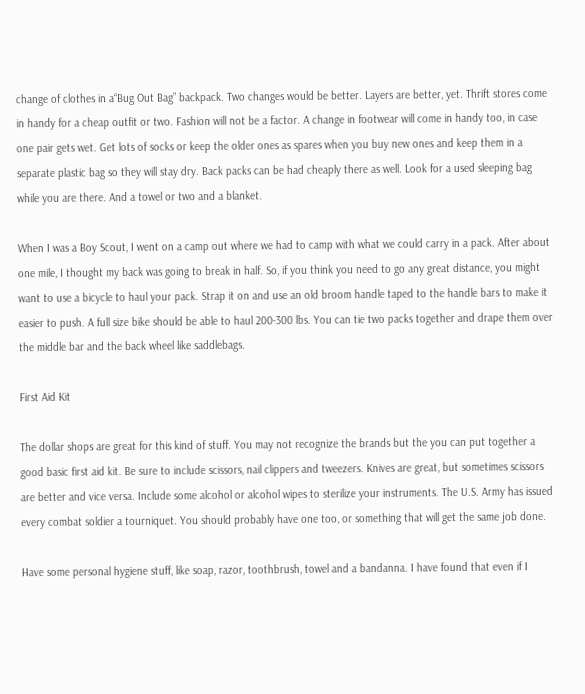change of clothes in a“Bug Out Bag” backpack. Two changes would be better. Layers are better, yet. Thrift stores come in handy for a cheap outfit or two. Fashion will not be a factor. A change in footwear will come in handy too, in case one pair gets wet. Get lots of socks or keep the older ones as spares when you buy new ones and keep them in a separate plastic bag so they will stay dry. Back packs can be had cheaply there as well. Look for a used sleeping bag while you are there. And a towel or two and a blanket.

When I was a Boy Scout, I went on a camp out where we had to camp with what we could carry in a pack. After about one mile, I thought my back was going to break in half. So, if you think you need to go any great distance, you might want to use a bicycle to haul your pack. Strap it on and use an old broom handle taped to the handle bars to make it easier to push. A full size bike should be able to haul 200-300 lbs. You can tie two packs together and drape them over the middle bar and the back wheel like saddlebags.

First Aid Kit

The dollar shops are great for this kind of stuff. You may not recognize the brands but the you can put together a good basic first aid kit. Be sure to include scissors, nail clippers and tweezers. Knives are great, but sometimes scissors are better and vice versa. Include some alcohol or alcohol wipes to sterilize your instruments. The U.S. Army has issued every combat soldier a tourniquet. You should probably have one too, or something that will get the same job done.

Have some personal hygiene stuff, like soap, razor, toothbrush, towel and a bandanna. I have found that even if I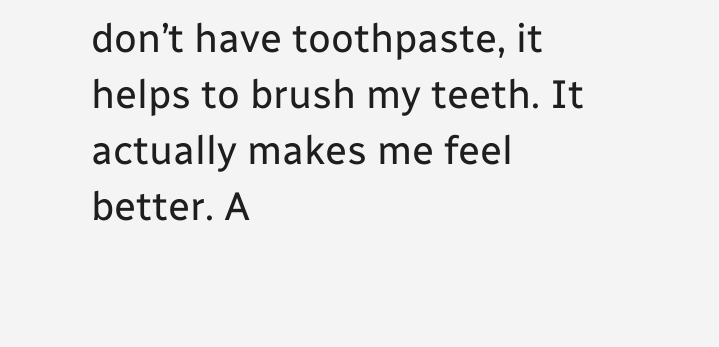don’t have toothpaste, it helps to brush my teeth. It actually makes me feel better. A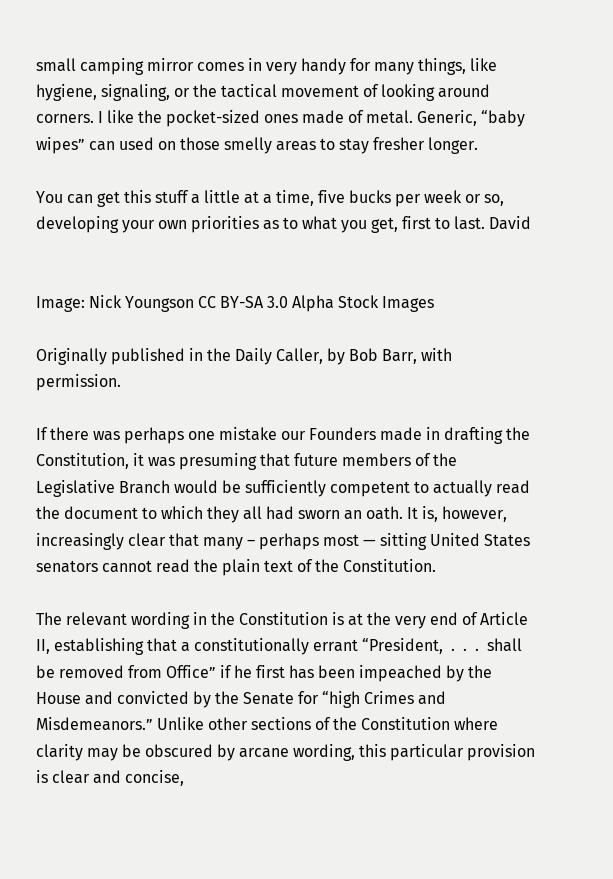small camping mirror comes in very handy for many things, like hygiene, signaling, or the tactical movement of looking around corners. I like the pocket-sized ones made of metal. Generic, “baby wipes” can used on those smelly areas to stay fresher longer.

You can get this stuff a little at a time, five bucks per week or so, developing your own priorities as to what you get, first to last. David


Image: Nick Youngson CC BY-SA 3.0 Alpha Stock Images

Originally published in the Daily Caller, by Bob Barr, with permission.

If there was perhaps one mistake our Founders made in drafting the Constitution, it was presuming that future members of the Legislative Branch would be sufficiently competent to actually read the document to which they all had sworn an oath. It is, however, increasingly clear that many – perhaps most — sitting United States senators cannot read the plain text of the Constitution.

The relevant wording in the Constitution is at the very end of Article II, establishing that a constitutionally errant “President,  .  .  .  shall be removed from Office” if he first has been impeached by the House and convicted by the Senate for “high Crimes and Misdemeanors.” Unlike other sections of the Constitution where clarity may be obscured by arcane wording, this particular provision is clear and concise,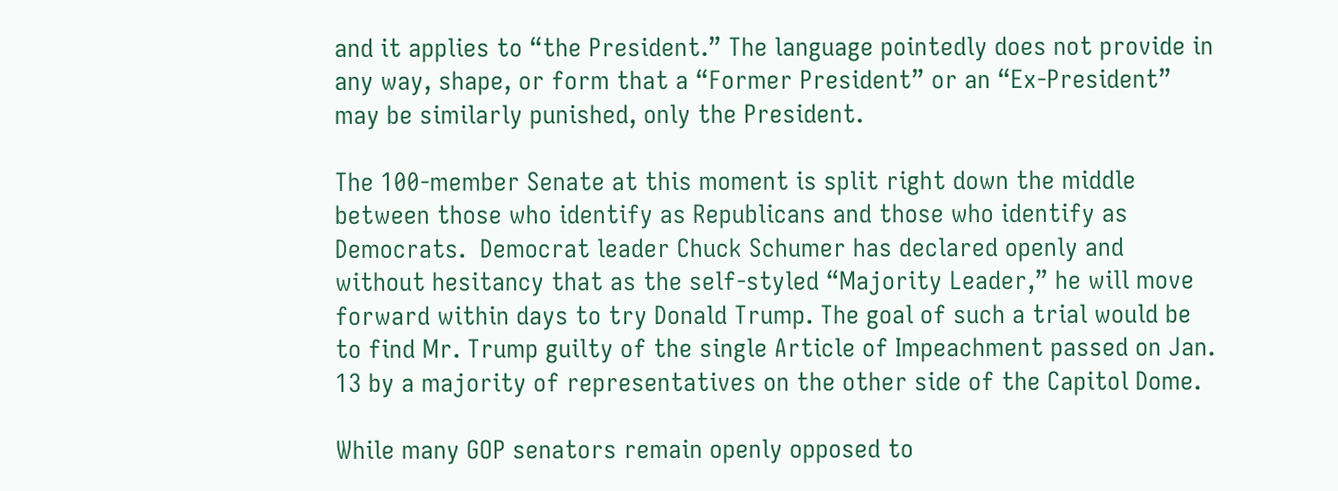and it applies to “the President.” The language pointedly does not provide in any way, shape, or form that a “Former President” or an “Ex-President” may be similarly punished, only the President.

The 100-member Senate at this moment is split right down the middle between those who identify as Republicans and those who identify as Democrats.  Democrat leader Chuck Schumer has declared openly and without hesitancy that as the self-styled “Majority Leader,” he will move forward within days to try Donald Trump. The goal of such a trial would be to find Mr. Trump guilty of the single Article of Impeachment passed on Jan. 13 by a majority of representatives on the other side of the Capitol Dome.

While many GOP senators remain openly opposed to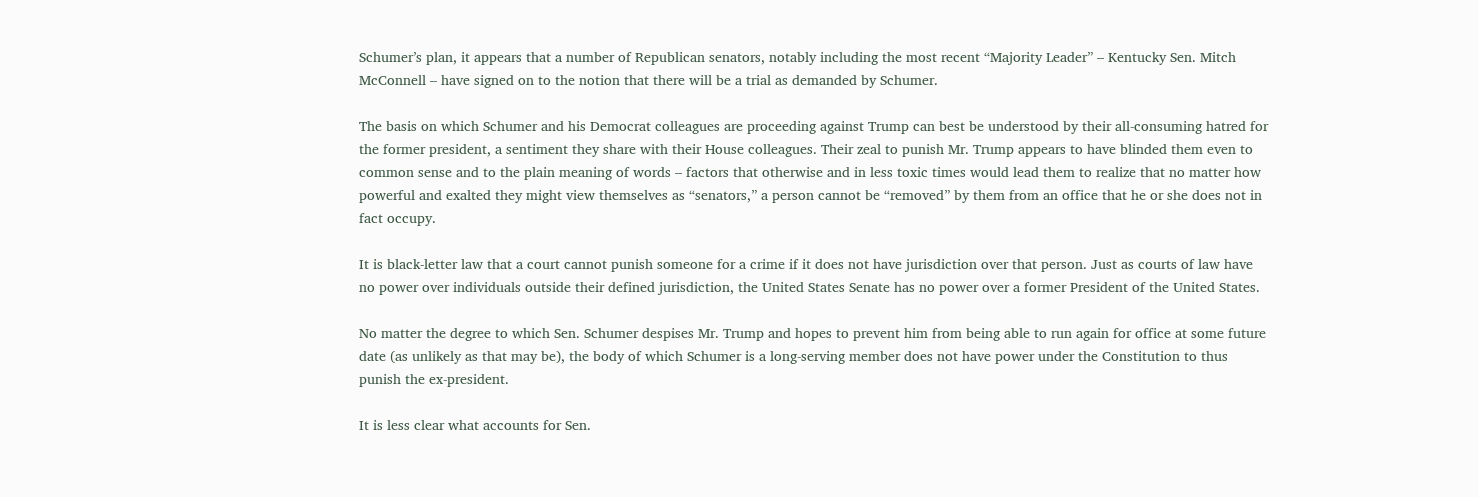Schumer’s plan, it appears that a number of Republican senators, notably including the most recent “Majority Leader” – Kentucky Sen. Mitch McConnell – have signed on to the notion that there will be a trial as demanded by Schumer.

The basis on which Schumer and his Democrat colleagues are proceeding against Trump can best be understood by their all-consuming hatred for the former president, a sentiment they share with their House colleagues. Their zeal to punish Mr. Trump appears to have blinded them even to common sense and to the plain meaning of words – factors that otherwise and in less toxic times would lead them to realize that no matter how powerful and exalted they might view themselves as “senators,” a person cannot be “removed” by them from an office that he or she does not in fact occupy.

It is black-letter law that a court cannot punish someone for a crime if it does not have jurisdiction over that person. Just as courts of law have no power over individuals outside their defined jurisdiction, the United States Senate has no power over a former President of the United States.

No matter the degree to which Sen. Schumer despises Mr. Trump and hopes to prevent him from being able to run again for office at some future date (as unlikely as that may be), the body of which Schumer is a long-serving member does not have power under the Constitution to thus punish the ex-president.

It is less clear what accounts for Sen.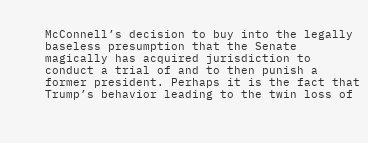McConnell’s decision to buy into the legally baseless presumption that the Senate magically has acquired jurisdiction to conduct a trial of and to then punish a former president. Perhaps it is the fact that Trump’s behavior leading to the twin loss of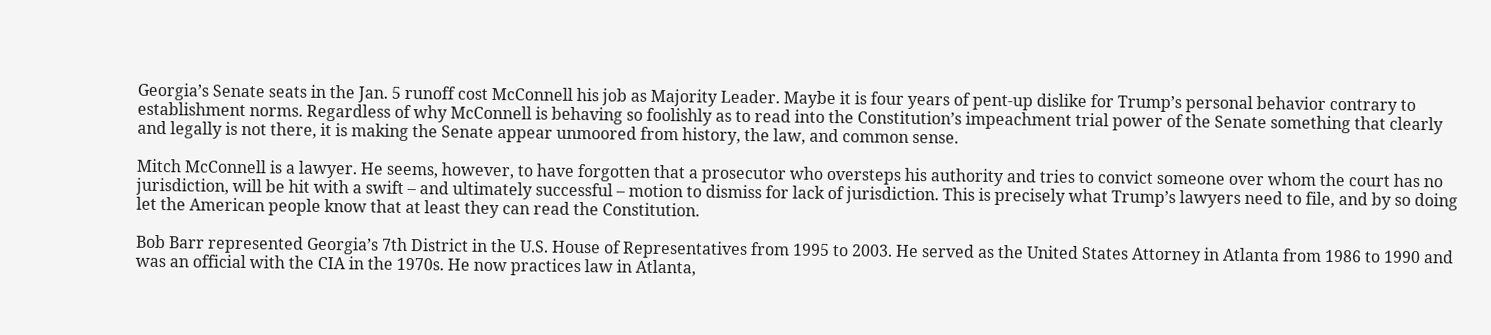Georgia’s Senate seats in the Jan. 5 runoff cost McConnell his job as Majority Leader. Maybe it is four years of pent-up dislike for Trump’s personal behavior contrary to establishment norms. Regardless of why McConnell is behaving so foolishly as to read into the Constitution’s impeachment trial power of the Senate something that clearly and legally is not there, it is making the Senate appear unmoored from history, the law, and common sense.

Mitch McConnell is a lawyer. He seems, however, to have forgotten that a prosecutor who oversteps his authority and tries to convict someone over whom the court has no jurisdiction, will be hit with a swift – and ultimately successful – motion to dismiss for lack of jurisdiction. This is precisely what Trump’s lawyers need to file, and by so doing let the American people know that at least they can read the Constitution.

Bob Barr represented Georgia’s 7th District in the U.S. House of Representatives from 1995 to 2003. He served as the United States Attorney in Atlanta from 1986 to 1990 and was an official with the CIA in the 1970s. He now practices law in Atlanta,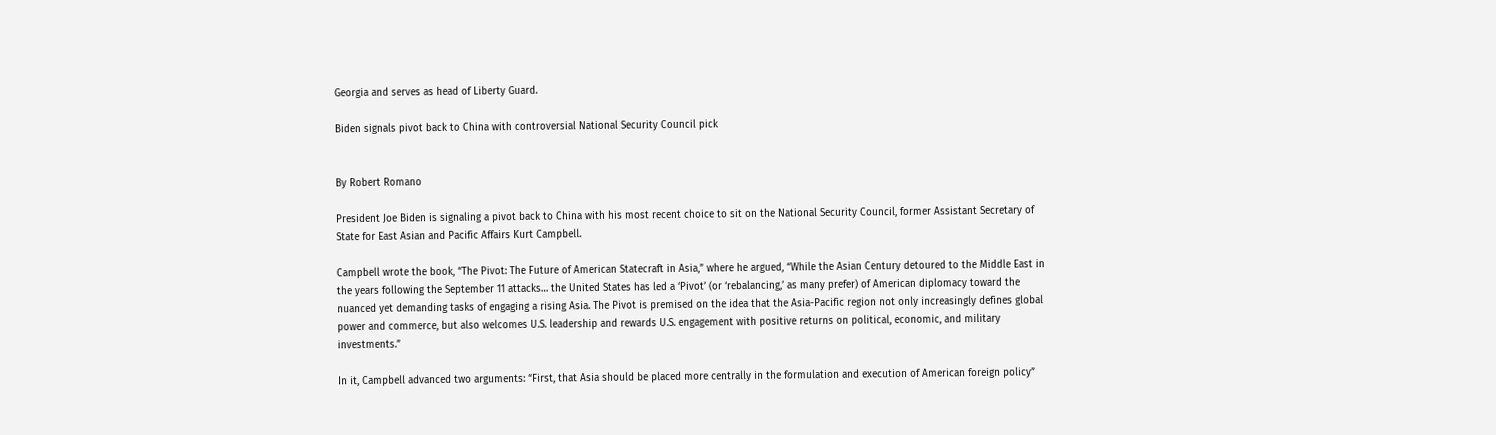Georgia and serves as head of Liberty Guard.

Biden signals pivot back to China with controversial National Security Council pick


By Robert Romano

President Joe Biden is signaling a pivot back to China with his most recent choice to sit on the National Security Council, former Assistant Secretary of State for East Asian and Pacific Affairs Kurt Campbell.

Campbell wrote the book, “The Pivot: The Future of American Statecraft in Asia,” where he argued, “While the Asian Century detoured to the Middle East in the years following the September 11 attacks… the United States has led a ‘Pivot’ (or ‘rebalancing,’ as many prefer) of American diplomacy toward the nuanced yet demanding tasks of engaging a rising Asia. The Pivot is premised on the idea that the Asia-Pacific region not only increasingly defines global power and commerce, but also welcomes U.S. leadership and rewards U.S. engagement with positive returns on political, economic, and military investments.”

In it, Campbell advanced two arguments: “First, that Asia should be placed more centrally in the formulation and execution of American foreign policy”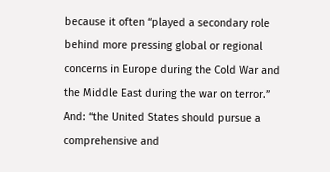because it often “played a secondary role behind more pressing global or regional concerns in Europe during the Cold War and the Middle East during the war on terror.” And: “the United States should pursue a comprehensive and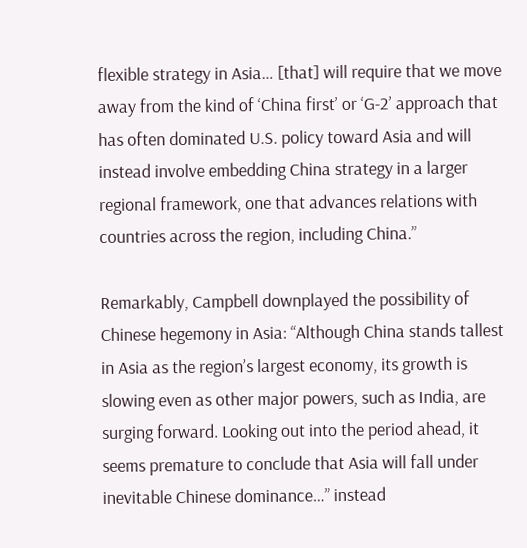flexible strategy in Asia… [that] will require that we move away from the kind of ‘China first’ or ‘G-2’ approach that has often dominated U.S. policy toward Asia and will instead involve embedding China strategy in a larger regional framework, one that advances relations with countries across the region, including China.”

Remarkably, Campbell downplayed the possibility of Chinese hegemony in Asia: “Although China stands tallest in Asia as the region’s largest economy, its growth is slowing even as other major powers, such as India, are surging forward. Looking out into the period ahead, it seems premature to conclude that Asia will fall under inevitable Chinese dominance…” instead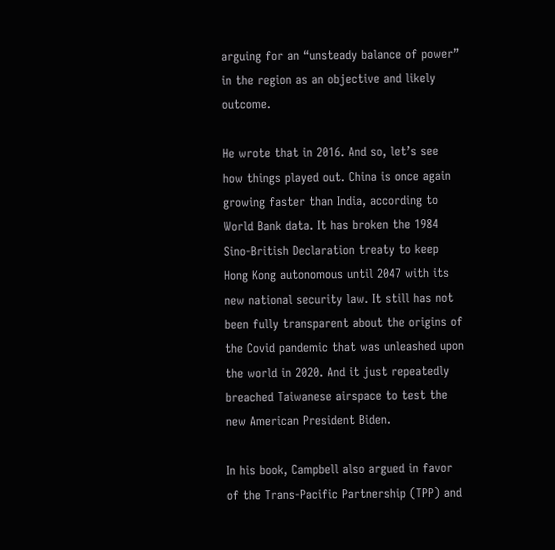arguing for an “unsteady balance of power” in the region as an objective and likely outcome.

He wrote that in 2016. And so, let’s see how things played out. China is once again growing faster than India, according to World Bank data. It has broken the 1984 Sino-British Declaration treaty to keep Hong Kong autonomous until 2047 with its new national security law. It still has not been fully transparent about the origins of the Covid pandemic that was unleashed upon the world in 2020. And it just repeatedly breached Taiwanese airspace to test the new American President Biden.

In his book, Campbell also argued in favor of the Trans-Pacific Partnership (TPP) and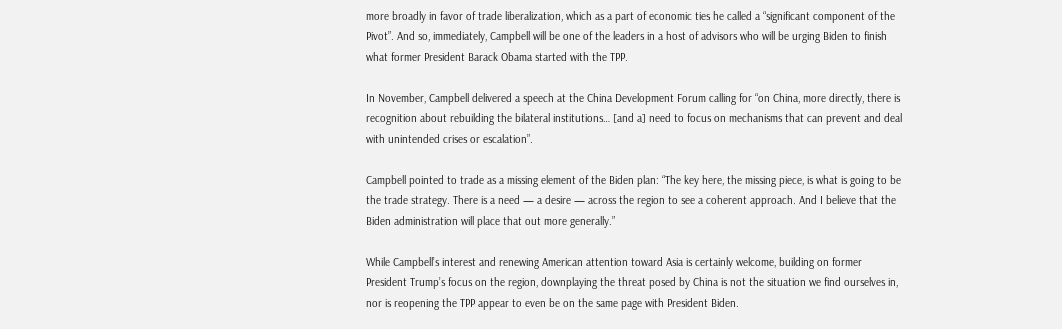more broadly in favor of trade liberalization, which as a part of economic ties he called a “significant component of the Pivot”. And so, immediately, Campbell will be one of the leaders in a host of advisors who will be urging Biden to finish what former President Barack Obama started with the TPP.

In November, Campbell delivered a speech at the China Development Forum calling for “on China, more directly, there is recognition about rebuilding the bilateral institutions… [and a] need to focus on mechanisms that can prevent and deal with unintended crises or escalation”.

Campbell pointed to trade as a missing element of the Biden plan: “The key here, the missing piece, is what is going to be the trade strategy. There is a need — a desire — across the region to see a coherent approach. And I believe that the Biden administration will place that out more generally.”

While Campbell’s interest and renewing American attention toward Asia is certainly welcome, building on former President Trump’s focus on the region, downplaying the threat posed by China is not the situation we find ourselves in, nor is reopening the TPP appear to even be on the same page with President Biden.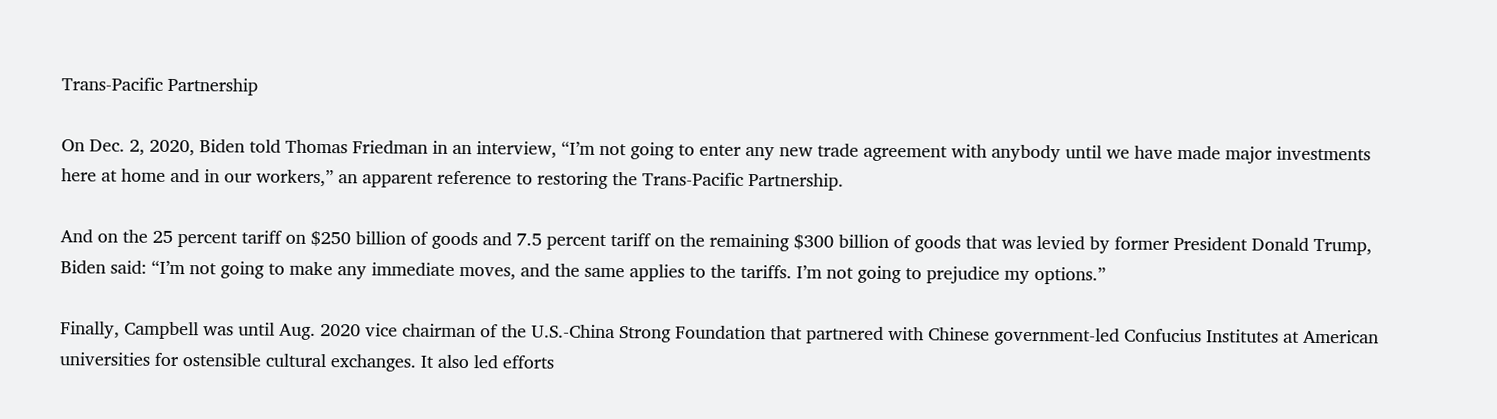Trans-Pacific Partnership

On Dec. 2, 2020, Biden told Thomas Friedman in an interview, “I’m not going to enter any new trade agreement with anybody until we have made major investments here at home and in our workers,” an apparent reference to restoring the Trans-Pacific Partnership.

And on the 25 percent tariff on $250 billion of goods and 7.5 percent tariff on the remaining $300 billion of goods that was levied by former President Donald Trump, Biden said: “I’m not going to make any immediate moves, and the same applies to the tariffs. I’m not going to prejudice my options.”

Finally, Campbell was until Aug. 2020 vice chairman of the U.S.-China Strong Foundation that partnered with Chinese government-led Confucius Institutes at American universities for ostensible cultural exchanges. It also led efforts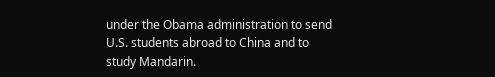under the Obama administration to send U.S. students abroad to China and to study Mandarin.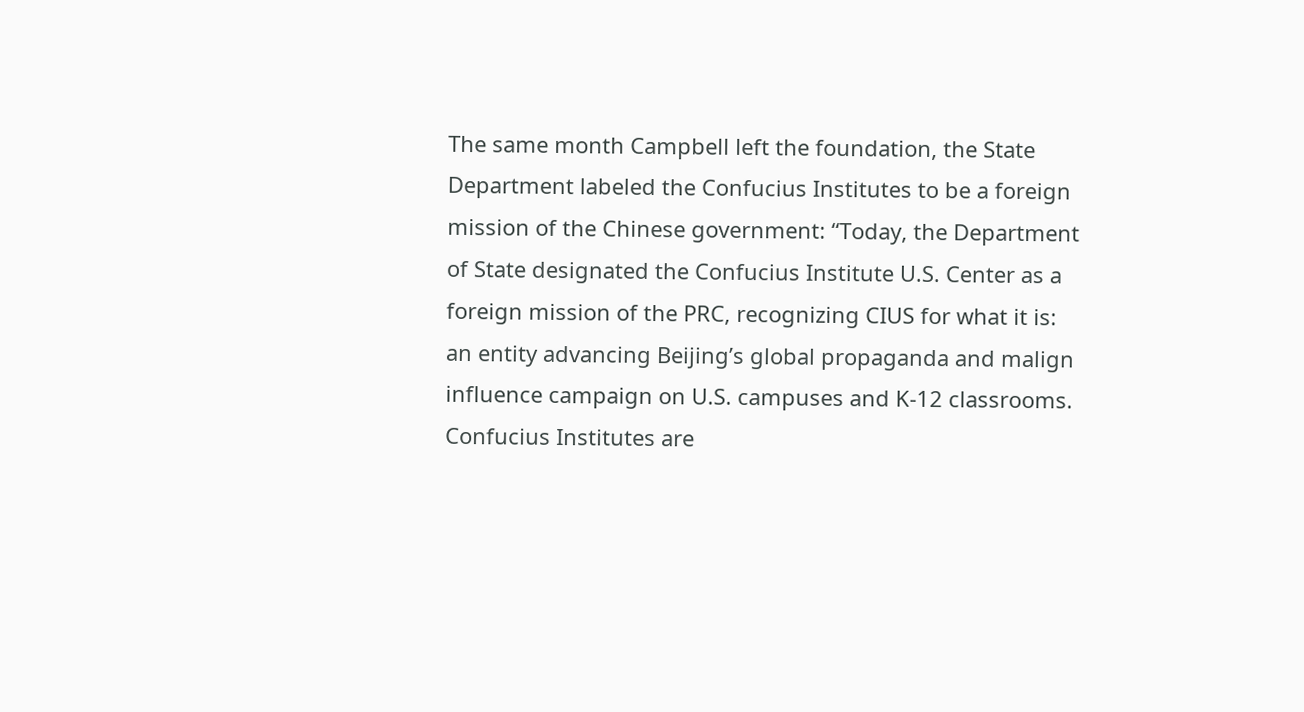The same month Campbell left the foundation, the State Department labeled the Confucius Institutes to be a foreign mission of the Chinese government: “Today, the Department of State designated the Confucius Institute U.S. Center as a foreign mission of the PRC, recognizing CIUS for what it is:  an entity advancing Beijing’s global propaganda and malign influence campaign on U.S. campuses and K-12 classrooms.  Confucius Institutes are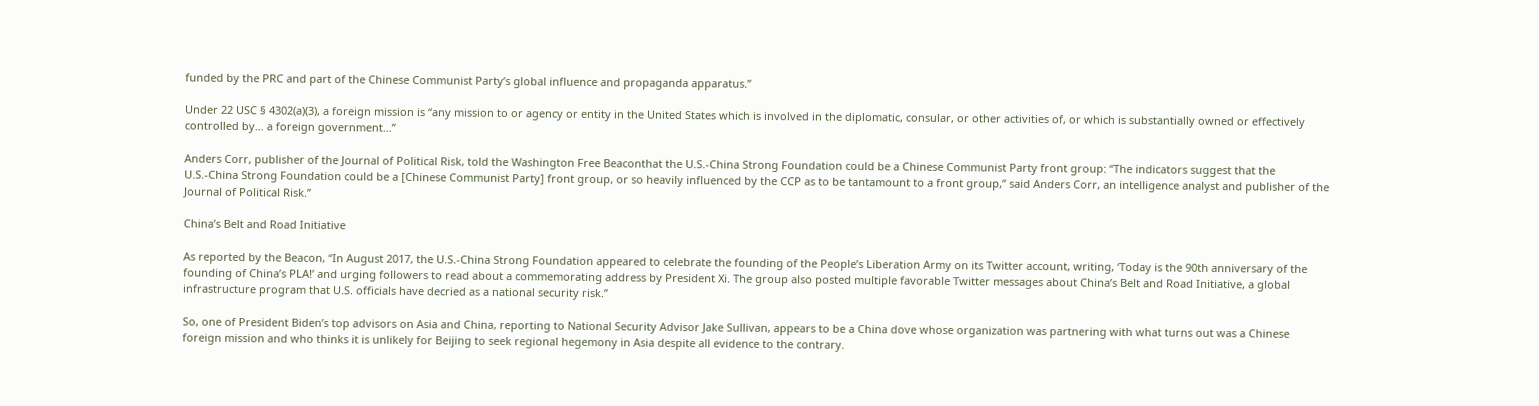funded by the PRC and part of the Chinese Communist Party’s global influence and propaganda apparatus.”

Under 22 USC § 4302(a)(3), a foreign mission is “any mission to or agency or entity in the United States which is involved in the diplomatic, consular, or other activities of, or which is substantially owned or effectively controlled by… a foreign government…”

Anders Corr, publisher of the Journal of Political Risk, told the Washington Free Beaconthat the U.S.-China Strong Foundation could be a Chinese Communist Party front group: “The indicators suggest that the U.S.-China Strong Foundation could be a [Chinese Communist Party] front group, or so heavily influenced by the CCP as to be tantamount to a front group,” said Anders Corr, an intelligence analyst and publisher of the Journal of Political Risk.”

China’s Belt and Road Initiative

As reported by the Beacon, “In August 2017, the U.S.-China Strong Foundation appeared to celebrate the founding of the People’s Liberation Army on its Twitter account, writing, ‘Today is the 90th anniversary of the founding of China’s PLA!’ and urging followers to read about a commemorating address by President Xi. The group also posted multiple favorable Twitter messages about China’s Belt and Road Initiative, a global infrastructure program that U.S. officials have decried as a national security risk.”

So, one of President Biden’s top advisors on Asia and China, reporting to National Security Advisor Jake Sullivan, appears to be a China dove whose organization was partnering with what turns out was a Chinese foreign mission and who thinks it is unlikely for Beijing to seek regional hegemony in Asia despite all evidence to the contrary.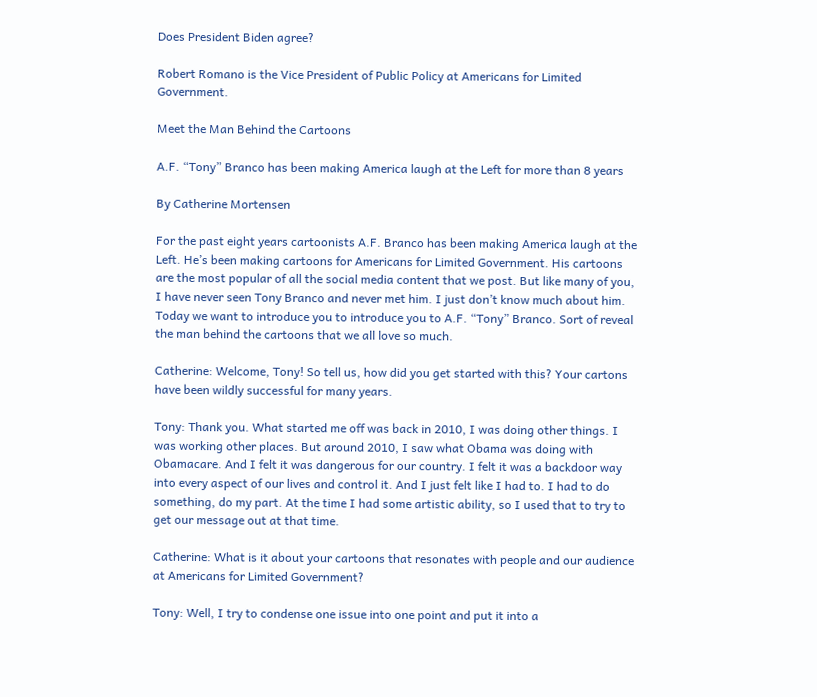Does President Biden agree?

Robert Romano is the Vice President of Public Policy at Americans for Limited Government.

Meet the Man Behind the Cartoons

A.F. “Tony” Branco has been making America laugh at the Left for more than 8 years

By Catherine Mortensen

For the past eight years cartoonists A.F. Branco has been making America laugh at the Left. He’s been making cartoons for Americans for Limited Government. His cartoons are the most popular of all the social media content that we post. But like many of you, I have never seen Tony Branco and never met him. I just don’t know much about him. Today we want to introduce you to introduce you to A.F. “Tony” Branco. Sort of reveal the man behind the cartoons that we all love so much.

Catherine: Welcome, Tony! So tell us, how did you get started with this? Your cartons have been wildly successful for many years.

Tony: Thank you. What started me off was back in 2010, I was doing other things. I was working other places. But around 2010, I saw what Obama was doing with Obamacare. And I felt it was dangerous for our country. I felt it was a backdoor way into every aspect of our lives and control it. And I just felt like I had to. I had to do something, do my part. At the time I had some artistic ability, so I used that to try to get our message out at that time.

Catherine: What is it about your cartoons that resonates with people and our audience at Americans for Limited Government?

Tony: Well, I try to condense one issue into one point and put it into a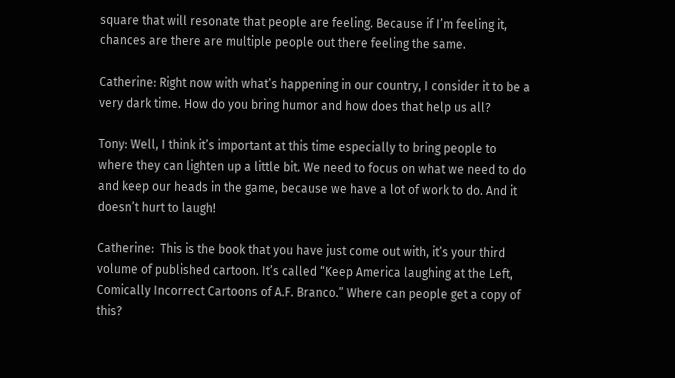square that will resonate that people are feeling. Because if I’m feeling it, chances are there are multiple people out there feeling the same.

Catherine: Right now with what’s happening in our country, I consider it to be a very dark time. How do you bring humor and how does that help us all?

Tony: Well, I think it’s important at this time especially to bring people to where they can lighten up a little bit. We need to focus on what we need to do and keep our heads in the game, because we have a lot of work to do. And it doesn’t hurt to laugh!

Catherine:  This is the book that you have just come out with, it’s your third volume of published cartoon. It’s called “Keep America laughing at the Left, Comically Incorrect Cartoons of A.F. Branco.” Where can people get a copy of this?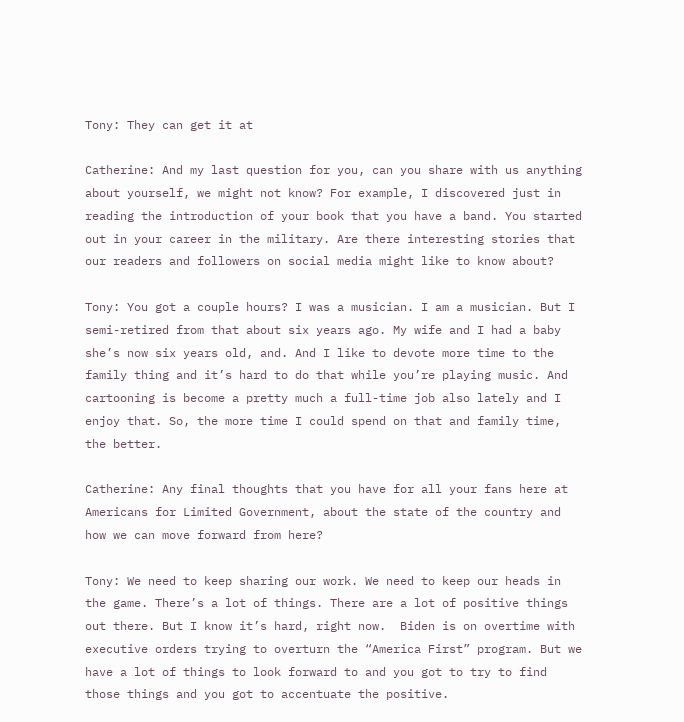Tony: They can get it at

Catherine: And my last question for you, can you share with us anything about yourself, we might not know? For example, I discovered just in reading the introduction of your book that you have a band. You started out in your career in the military. Are there interesting stories that our readers and followers on social media might like to know about?

Tony: You got a couple hours? I was a musician. I am a musician. But I semi-retired from that about six years ago. My wife and I had a baby she’s now six years old, and. And I like to devote more time to the family thing and it’s hard to do that while you’re playing music. And cartooning is become a pretty much a full-time job also lately and I enjoy that. So, the more time I could spend on that and family time, the better.

Catherine: Any final thoughts that you have for all your fans here at Americans for Limited Government, about the state of the country and how we can move forward from here?

Tony: We need to keep sharing our work. We need to keep our heads in the game. There’s a lot of things. There are a lot of positive things out there. But I know it’s hard, right now.  Biden is on overtime with executive orders trying to overturn the “America First” program. But we have a lot of things to look forward to and you got to try to find those things and you got to accentuate the positive.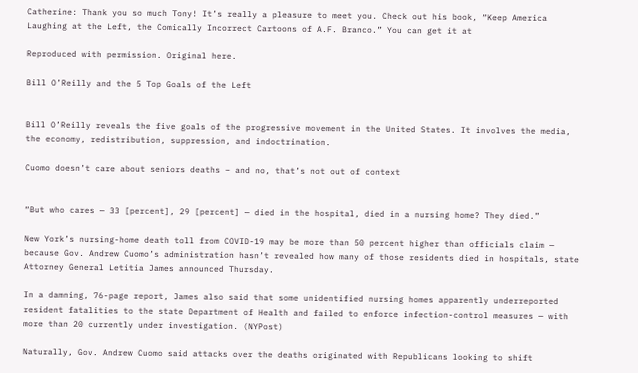Catherine: Thank you so much Tony! It’s really a pleasure to meet you. Check out his book, “Keep America Laughing at the Left, the Comically Incorrect Cartoons of A.F. Branco.” You can get it at

Reproduced with permission. Original here.

Bill O’Reilly and the 5 Top Goals of the Left


Bill O’Reilly reveals the five goals of the progressive movement in the United States. It involves the media, the economy, redistribution, suppression, and indoctrination.

Cuomo doesn’t care about seniors deaths – and no, that’s not out of context


“But who cares — 33 [percent], 29 [percent] — died in the hospital, died in a nursing home? They died.”

New York’s nursing-home death toll from COVID-19 may be more than 50 percent higher than officials claim — because Gov. Andrew Cuomo’s administration hasn’t revealed how many of those residents died in hospitals, state Attorney General Letitia James announced Thursday.

In a damning, 76-page report, James also said that some unidentified nursing homes apparently underreported resident fatalities to the state Department of Health and failed to enforce infection-control measures — with more than 20 currently under investigation. (NYPost)

Naturally, Gov. Andrew Cuomo said attacks over the deaths originated with Republicans looking to shift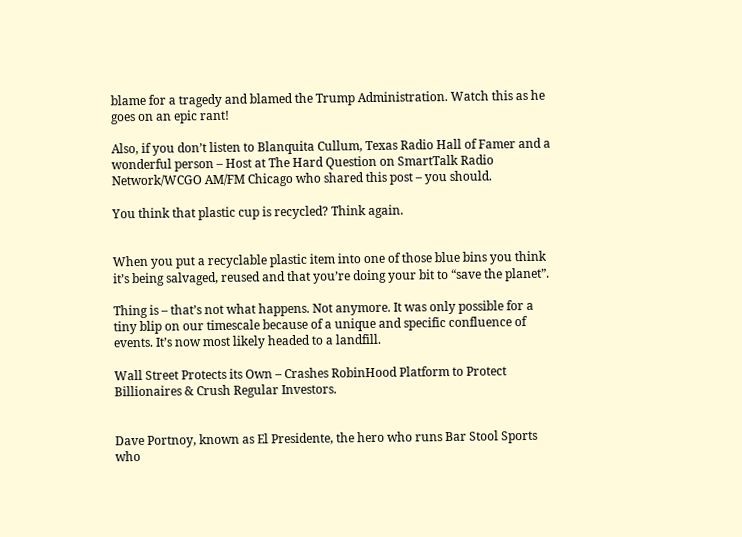blame for a tragedy and blamed the Trump Administration. Watch this as he goes on an epic rant!

Also, if you don’t listen to Blanquita Cullum, Texas Radio Hall of Famer and a wonderful person – Host at The Hard Question on SmartTalk Radio Network/WCGO AM/FM Chicago who shared this post – you should.

You think that plastic cup is recycled? Think again.


When you put a recyclable plastic item into one of those blue bins you think it’s being salvaged, reused and that you’re doing your bit to “save the planet”.

Thing is – that’s not what happens. Not anymore. It was only possible for a tiny blip on our timescale because of a unique and specific confluence of events. It’s now most likely headed to a landfill.

Wall Street Protects its Own – Crashes RobinHood Platform to Protect Billionaires & Crush Regular Investors.


Dave Portnoy, known as El Presidente, the hero who runs Bar Stool Sports who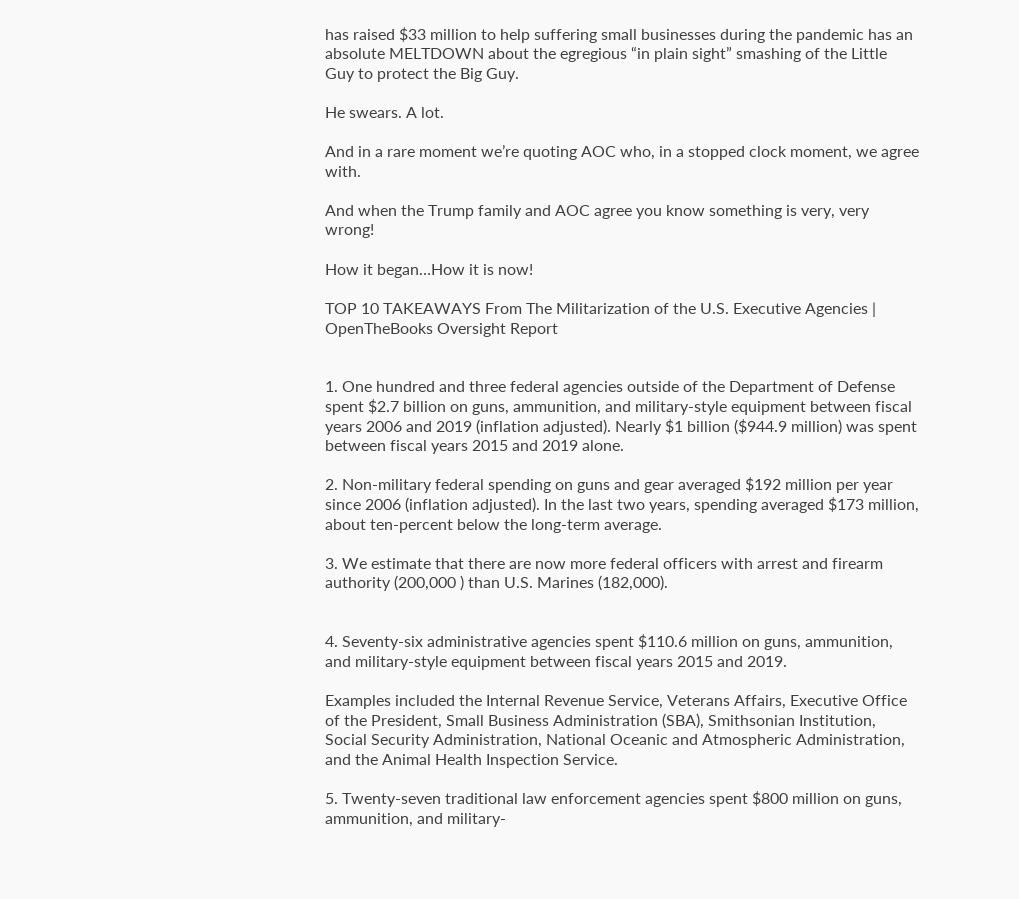has raised $33 million to help suffering small businesses during the pandemic has an absolute MELTDOWN about the egregious “in plain sight” smashing of the Little Guy to protect the Big Guy.

He swears. A lot.

And in a rare moment we’re quoting AOC who, in a stopped clock moment, we agree with.

And when the Trump family and AOC agree you know something is very, very wrong!

How it began…How it is now!

TOP 10 TAKEAWAYS From The Militarization of the U.S. Executive Agencies | OpenTheBooks Oversight Report


1. One hundred and three federal agencies outside of the Department of Defense spent $2.7 billion on guns, ammunition, and military-style equipment between fiscal years 2006 and 2019 (inflation adjusted). Nearly $1 billion ($944.9 million) was spent between fiscal years 2015 and 2019 alone.

2. Non-military federal spending on guns and gear averaged $192 million per year since 2006 (inflation adjusted). In the last two years, spending averaged $173 million, about ten-percent below the long-term average.

3. We estimate that there are now more federal officers with arrest and firearm authority (200,000 ) than U.S. Marines (182,000).


4. Seventy-six administrative agencies spent $110.6 million on guns, ammunition, and military-style equipment between fiscal years 2015 and 2019.

Examples included the Internal Revenue Service, Veterans Affairs, Executive Office of the President, Small Business Administration (SBA), Smithsonian Institution, Social Security Administration, National Oceanic and Atmospheric Administration, and the Animal Health Inspection Service.

5. Twenty-seven traditional law enforcement agencies spent $800 million on guns, ammunition, and military-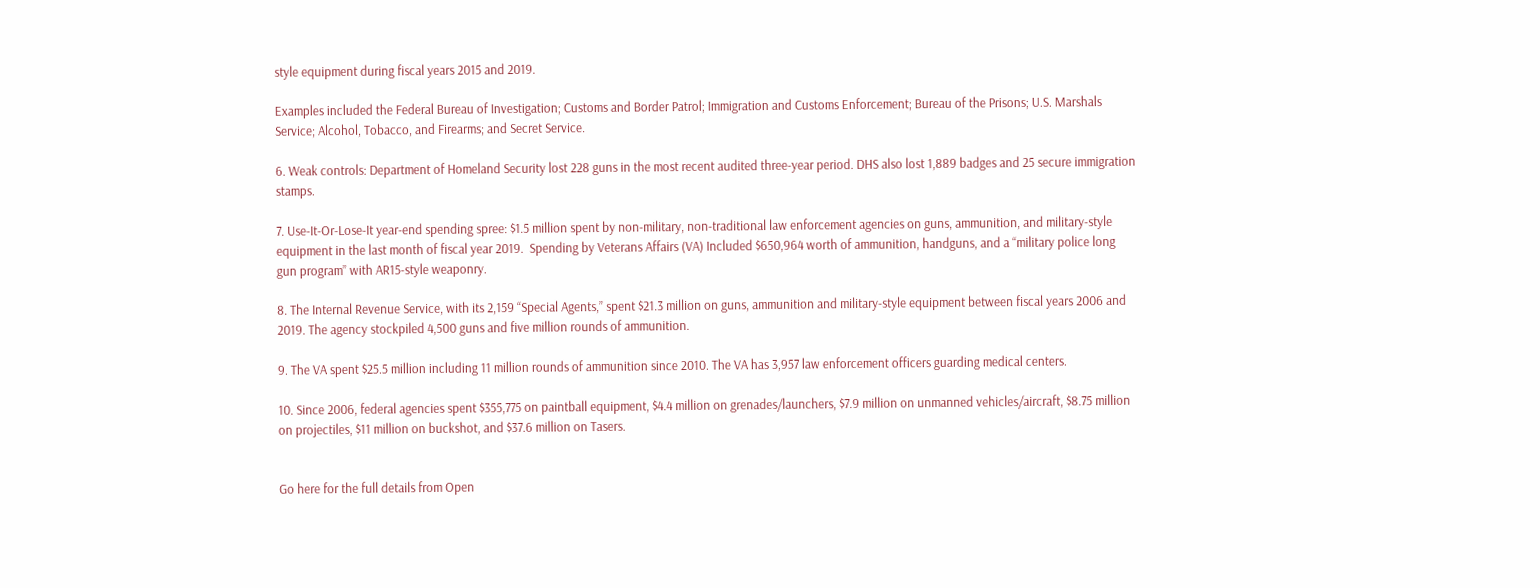style equipment during fiscal years 2015 and 2019.

Examples included the Federal Bureau of Investigation; Customs and Border Patrol; Immigration and Customs Enforcement; Bureau of the Prisons; U.S. Marshals Service; Alcohol, Tobacco, and Firearms; and Secret Service.

6. Weak controls: Department of Homeland Security lost 228 guns in the most recent audited three-year period. DHS also lost 1,889 badges and 25 secure immigration stamps.

7. Use-It-Or-Lose-It year-end spending spree: $1.5 million spent by non-military, non-traditional law enforcement agencies on guns, ammunition, and military-style equipment in the last month of fiscal year 2019.  Spending by Veterans Affairs (VA) Included $650,964 worth of ammunition, handguns, and a “military police long gun program” with AR15-style weaponry.

8. The Internal Revenue Service, with its 2,159 “Special Agents,” spent $21.3 million on guns, ammunition and military-style equipment between fiscal years 2006 and 2019. The agency stockpiled 4,500 guns and five million rounds of ammunition.

9. The VA spent $25.5 million including 11 million rounds of ammunition since 2010. The VA has 3,957 law enforcement officers guarding medical centers.

10. Since 2006, federal agencies spent $355,775 on paintball equipment, $4.4 million on grenades/launchers, $7.9 million on unmanned vehicles/aircraft, $8.75 million on projectiles, $11 million on buckshot, and $37.6 million on Tasers.


Go here for the full details from Open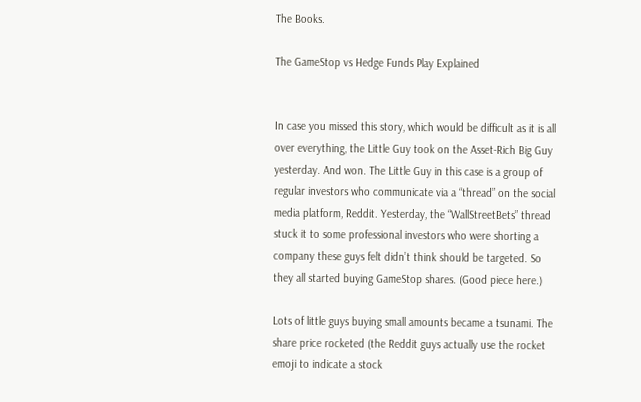The Books.

The GameStop vs Hedge Funds Play Explained


In case you missed this story, which would be difficult as it is all over everything, the Little Guy took on the Asset-Rich Big Guy yesterday. And won. The Little Guy in this case is a group of regular investors who communicate via a “thread” on the social media platform, Reddit. Yesterday, the “WallStreetBets” thread stuck it to some professional investors who were shorting a company these guys felt didn’t think should be targeted. So they all started buying GameStop shares. (Good piece here.)

Lots of little guys buying small amounts became a tsunami. The share price rocketed (the Reddit guys actually use the rocket emoji to indicate a stock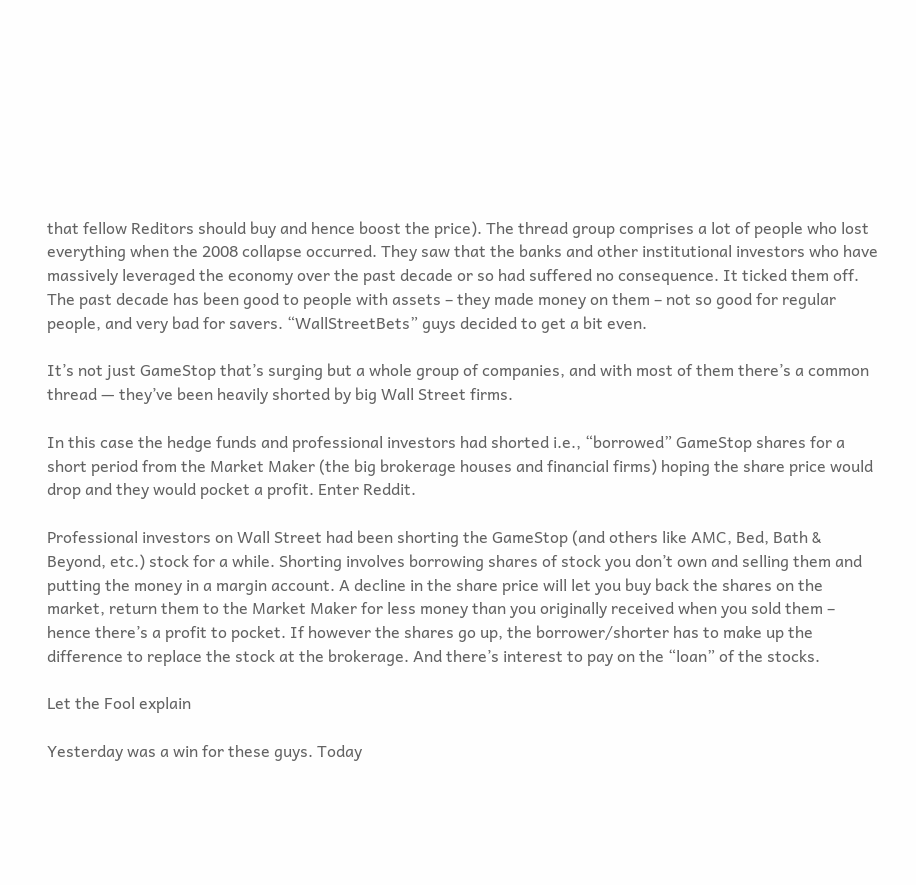that fellow Reditors should buy and hence boost the price). The thread group comprises a lot of people who lost everything when the 2008 collapse occurred. They saw that the banks and other institutional investors who have massively leveraged the economy over the past decade or so had suffered no consequence. It ticked them off. The past decade has been good to people with assets – they made money on them – not so good for regular people, and very bad for savers. “WallStreetBets” guys decided to get a bit even.

It’s not just GameStop that’s surging but a whole group of companies, and with most of them there’s a common thread — they’ve been heavily shorted by big Wall Street firms.

In this case the hedge funds and professional investors had shorted i.e., “borrowed” GameStop shares for a short period from the Market Maker (the big brokerage houses and financial firms) hoping the share price would drop and they would pocket a profit. Enter Reddit.

Professional investors on Wall Street had been shorting the GameStop (and others like AMC, Bed, Bath & Beyond, etc.) stock for a while. Shorting involves borrowing shares of stock you don’t own and selling them and putting the money in a margin account. A decline in the share price will let you buy back the shares on the market, return them to the Market Maker for less money than you originally received when you sold them – hence there’s a profit to pocket. If however the shares go up, the borrower/shorter has to make up the difference to replace the stock at the brokerage. And there’s interest to pay on the “loan” of the stocks.

Let the Fool explain

Yesterday was a win for these guys. Today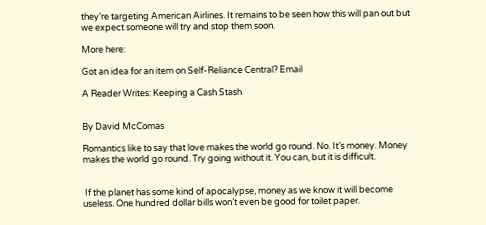they’re targeting American Airlines. It remains to be seen how this will pan out but we expect someone will try and stop them soon.

More here:

Got an idea for an item on Self-Reliance Central? Email

A Reader Writes: Keeping a Cash Stash


By David McComas

Romantics like to say that love makes the world go round. No. It’s money. Money makes the world go round. Try going without it. You can, but it is difficult.


 If the planet has some kind of apocalypse, money as we know it will become useless. One hundred dollar bills won’t even be good for toilet paper.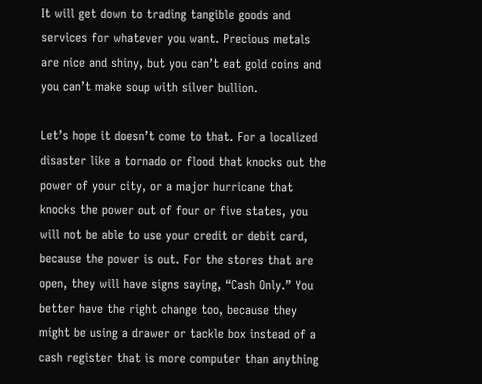It will get down to trading tangible goods and services for whatever you want. Precious metals are nice and shiny, but you can’t eat gold coins and you can’t make soup with silver bullion.

Let’s hope it doesn’t come to that. For a localized disaster like a tornado or flood that knocks out the power of your city, or a major hurricane that knocks the power out of four or five states, you will not be able to use your credit or debit card, because the power is out. For the stores that are open, they will have signs saying, “Cash Only.” You better have the right change too, because they might be using a drawer or tackle box instead of a cash register that is more computer than anything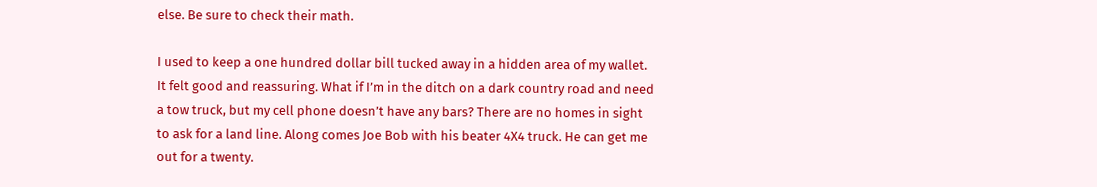else. Be sure to check their math.

I used to keep a one hundred dollar bill tucked away in a hidden area of my wallet. It felt good and reassuring. What if I’m in the ditch on a dark country road and need a tow truck, but my cell phone doesn’t have any bars? There are no homes in sight to ask for a land line. Along comes Joe Bob with his beater 4X4 truck. He can get me out for a twenty.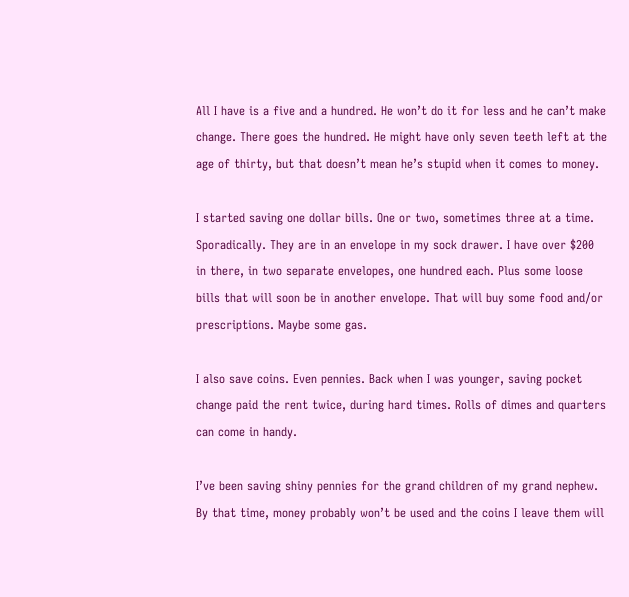All I have is a five and a hundred. He won’t do it for less and he can’t make change. There goes the hundred. He might have only seven teeth left at the age of thirty, but that doesn’t mean he’s stupid when it comes to money.

I started saving one dollar bills. One or two, sometimes three at a time. Sporadically. They are in an envelope in my sock drawer. I have over $200 in there, in two separate envelopes, one hundred each. Plus some loose bills that will soon be in another envelope. That will buy some food and/or prescriptions. Maybe some gas.

I also save coins. Even pennies. Back when I was younger, saving pocket change paid the rent twice, during hard times. Rolls of dimes and quarters can come in handy.

I’ve been saving shiny pennies for the grand children of my grand nephew. By that time, money probably won’t be used and the coins I leave them will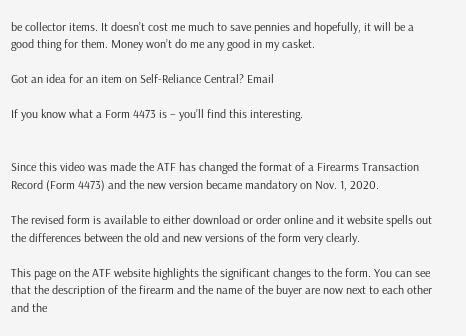be collector items. It doesn’t cost me much to save pennies and hopefully, it will be a good thing for them. Money won’t do me any good in my casket.

Got an idea for an item on Self-Reliance Central? Email

If you know what a Form 4473 is – you’ll find this interesting.


Since this video was made the ATF has changed the format of a Firearms Transaction Record (Form 4473) and the new version became mandatory on Nov. 1, 2020.

The revised form is available to either download or order online and it website spells out the differences between the old and new versions of the form very clearly.

This page on the ATF website highlights the significant changes to the form. You can see that the description of the firearm and the name of the buyer are now next to each other and the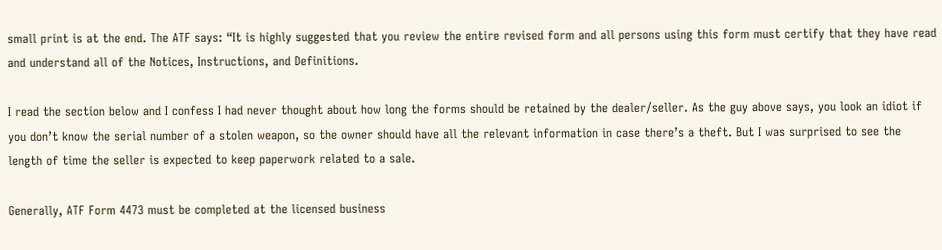small print is at the end. The ATF says: “It is highly suggested that you review the entire revised form and all persons using this form must certify that they have read and understand all of the Notices, Instructions, and Definitions.

I read the section below and I confess I had never thought about how long the forms should be retained by the dealer/seller. As the guy above says, you look an idiot if you don’t know the serial number of a stolen weapon, so the owner should have all the relevant information in case there’s a theft. But I was surprised to see the length of time the seller is expected to keep paperwork related to a sale.

Generally, ATF Form 4473 must be completed at the licensed business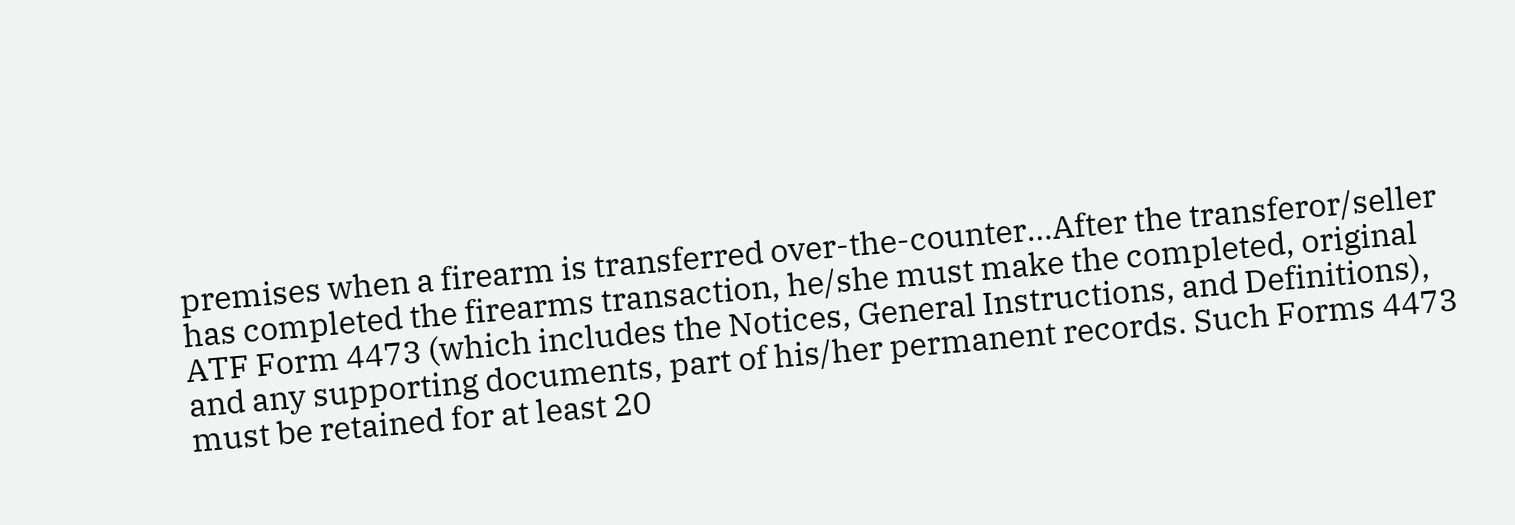premises when a firearm is transferred over-the-counter…After the transferor/seller has completed the firearms transaction, he/she must make the completed, original ATF Form 4473 (which includes the Notices, General Instructions, and Definitions), and any supporting documents, part of his/her permanent records. Such Forms 4473 must be retained for at least 20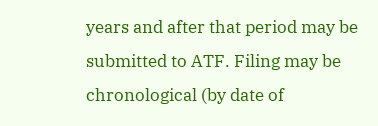years and after that period may be submitted to ATF. Filing may be chronological (by date of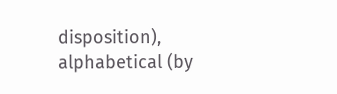disposition), alphabetical (by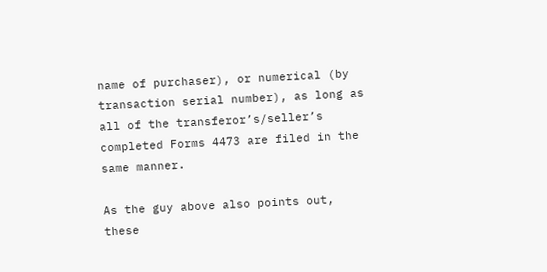name of purchaser), or numerical (by transaction serial number), as long as all of the transferor’s/seller’s completed Forms 4473 are filed in the same manner.

As the guy above also points out, these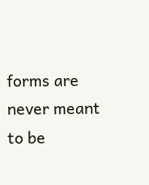forms are never meant to be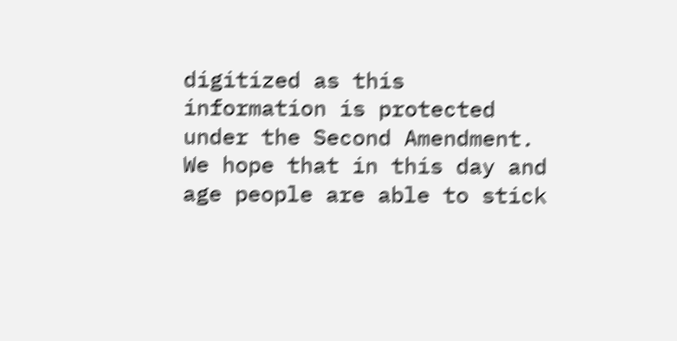digitized as this information is protected under the Second Amendment. We hope that in this day and age people are able to stick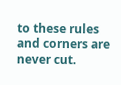to these rules and corners are never cut.